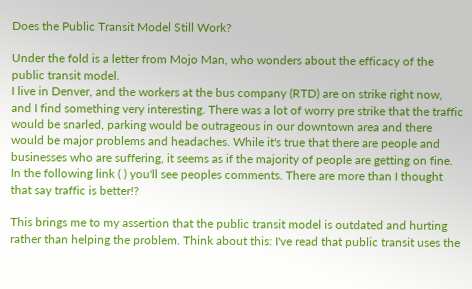Does the Public Transit Model Still Work?

Under the fold is a letter from Mojo Man, who wonders about the efficacy of the public transit model.
I live in Denver, and the workers at the bus company (RTD) are on strike right now, and I find something very interesting. There was a lot of worry pre strike that the traffic would be snarled, parking would be outrageous in our downtown area and there would be major problems and headaches. While it's true that there are people and businesses who are suffering, it seems as if the majority of people are getting on fine. In the following link ( ) you'll see peoples comments. There are more than I thought that say traffic is better!?

This brings me to my assertion that the public transit model is outdated and hurting rather than helping the problem. Think about this: I've read that public transit uses the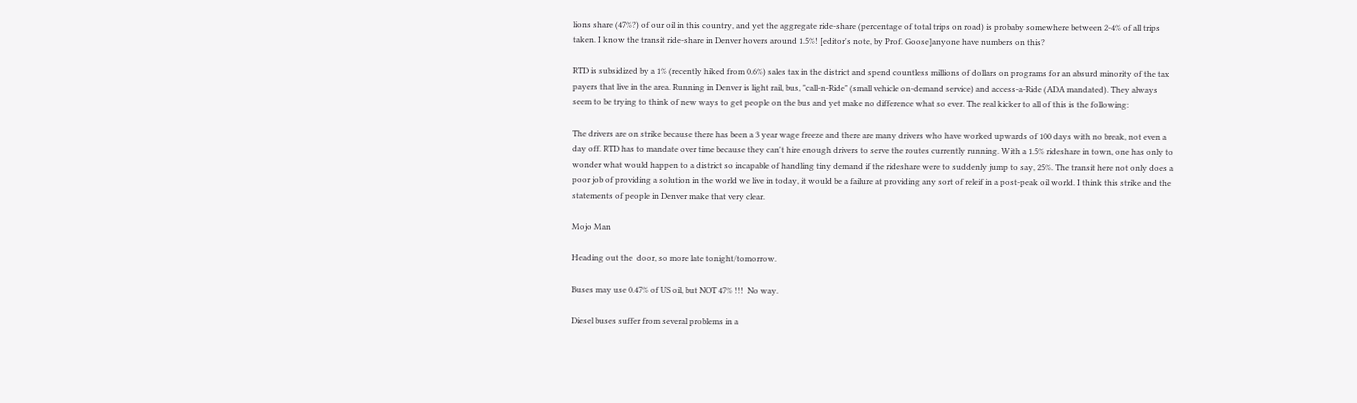lions share (47%?) of our oil in this country, and yet the aggregate ride-share (percentage of total trips on road) is probaby somewhere between 2-4% of all trips taken. I know the transit ride-share in Denver hovers around 1.5%! [editor's note, by Prof. Goose]anyone have numbers on this?

RTD is subsidized by a 1% (recently hiked from 0.6%) sales tax in the district and spend countless millions of dollars on programs for an absurd minority of the tax payers that live in the area. Running in Denver is light rail, bus, "call-n-Ride" (small vehicle on-demand service) and access-a-Ride (ADA mandated). They always seem to be trying to think of new ways to get people on the bus and yet make no difference what so ever. The real kicker to all of this is the following:

The drivers are on strike because there has been a 3 year wage freeze and there are many drivers who have worked upwards of 100 days with no break, not even a day off. RTD has to mandate over time because they can't hire enough drivers to serve the routes currently running. With a 1.5% rideshare in town, one has only to wonder what would happen to a district so incapable of handling tiny demand if the rideshare were to suddenly jump to say, 25%. The transit here not only does a poor job of providing a solution in the world we live in today, it would be a failure at providing any sort of releif in a post-peak oil world. I think this strike and the statements of people in Denver make that very clear.

Mojo Man

Heading out the  door, so more late tonight/tomorrow.

Buses may use 0.47% of US oil, but NOT 47% !!!  No way.

Diesel buses suffer from several problems in a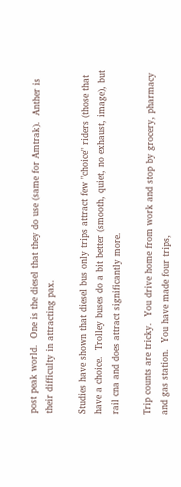post peak world.  One is the diesel that they do use (same for Amtrak).  Anther is their difficulty in attracting pax.

Studies have shown that diesel bus only trips attract few "choice" riders (those that have a choice.  Trolley buses do a bit better (smooth, quiet, no exhaust, image), but rail cna and does attract significantly more.

Trip counts are tricky.  You drive home from work and stop by grocery, pharmacy and gas station.  You have made four trips,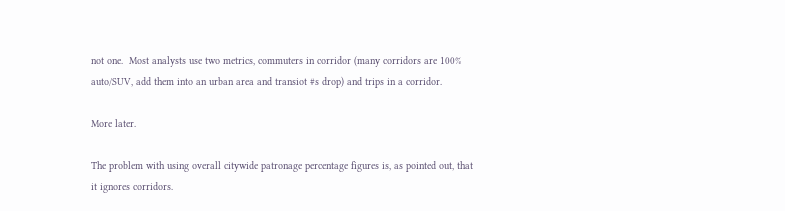not one.  Most analysts use two metrics, commuters in corridor (many corridors are 100% auto/SUV, add them into an urban area and transiot #s drop) and trips in a corridor.

More later.

The problem with using overall citywide patronage percentage figures is, as pointed out, that it ignores corridors.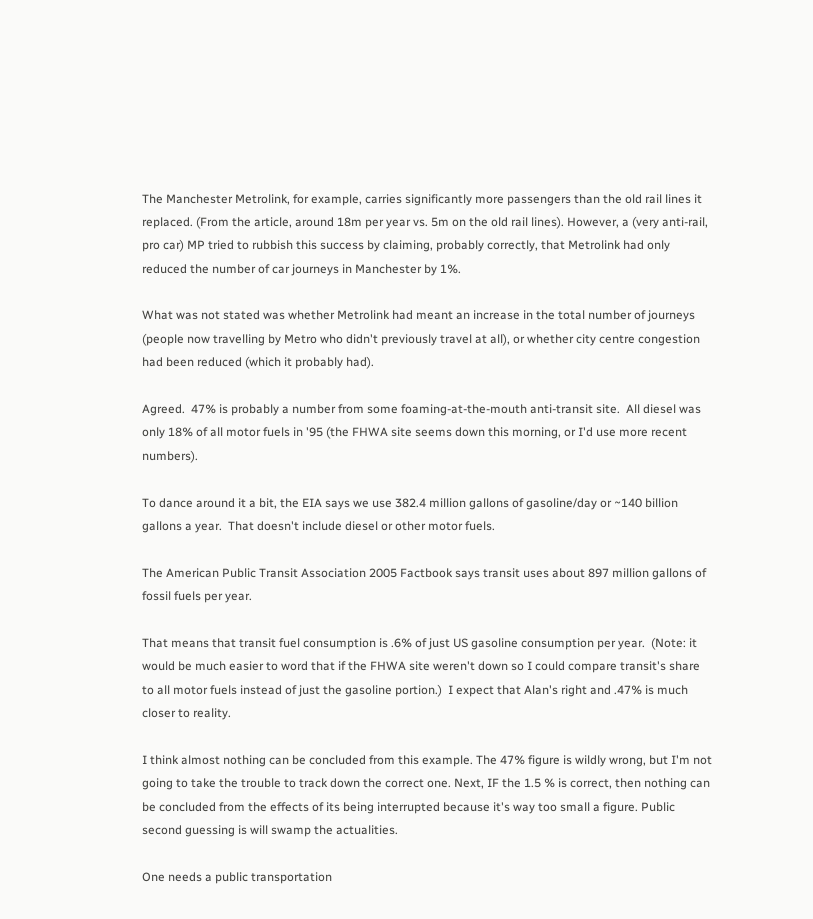The Manchester Metrolink, for example, carries significantly more passengers than the old rail lines it replaced. (From the article, around 18m per year vs. 5m on the old rail lines). However, a (very anti-rail, pro car) MP tried to rubbish this success by claiming, probably correctly, that Metrolink had only reduced the number of car journeys in Manchester by 1%.

What was not stated was whether Metrolink had meant an increase in the total number of journeys (people now travelling by Metro who didn't previously travel at all), or whether city centre congestion had been reduced (which it probably had).

Agreed.  47% is probably a number from some foaming-at-the-mouth anti-transit site.  All diesel was only 18% of all motor fuels in '95 (the FHWA site seems down this morning, or I'd use more recent numbers).

To dance around it a bit, the EIA says we use 382.4 million gallons of gasoline/day or ~140 billion gallons a year.  That doesn't include diesel or other motor fuels.

The American Public Transit Association 2005 Factbook says transit uses about 897 million gallons of fossil fuels per year.

That means that transit fuel consumption is .6% of just US gasoline consumption per year.  (Note: it would be much easier to word that if the FHWA site weren't down so I could compare transit's share to all motor fuels instead of just the gasoline portion.)  I expect that Alan's right and .47% is much closer to reality.

I think almost nothing can be concluded from this example. The 47% figure is wildly wrong, but I'm not going to take the trouble to track down the correct one. Next, IF the 1.5 % is correct, then nothing can be concluded from the effects of its being interrupted because it's way too small a figure. Public second guessing is will swamp the actualities.

One needs a public transportation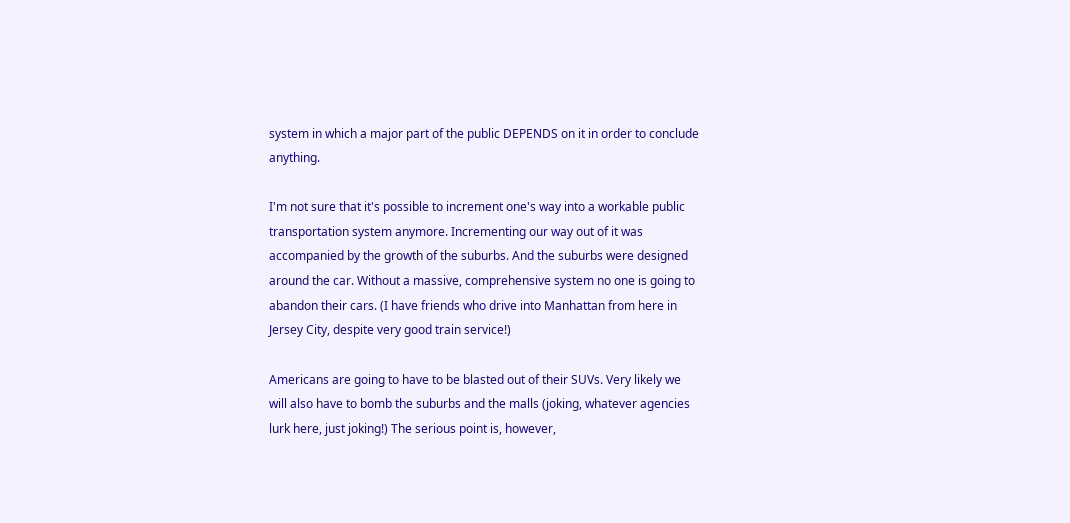system in which a major part of the public DEPENDS on it in order to conclude anything.

I'm not sure that it's possible to increment one's way into a workable public transportation system anymore. Incrementing our way out of it was accompanied by the growth of the suburbs. And the suburbs were designed around the car. Without a massive, comprehensive system no one is going to abandon their cars. (I have friends who drive into Manhattan from here in Jersey City, despite very good train service!)

Americans are going to have to be blasted out of their SUVs. Very likely we will also have to bomb the suburbs and the malls (joking, whatever agencies lurk here, just joking!) The serious point is, however,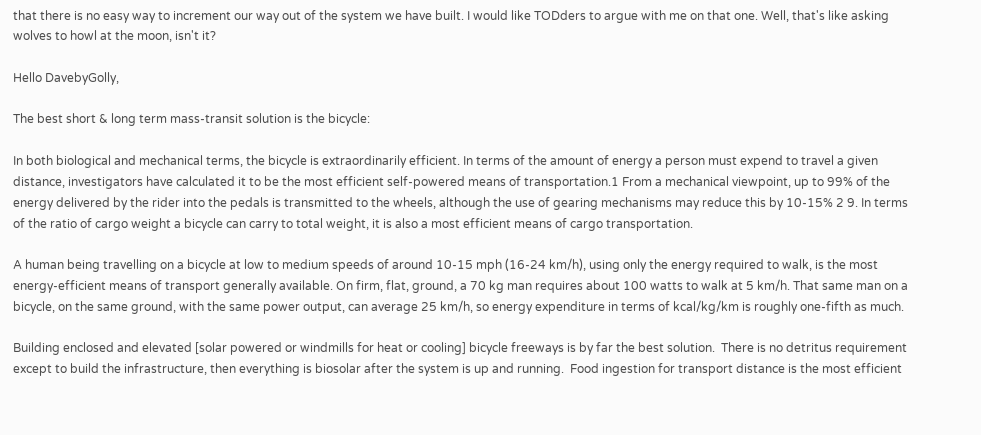that there is no easy way to increment our way out of the system we have built. I would like TODders to argue with me on that one. Well, that's like asking wolves to howl at the moon, isn't it?

Hello DavebyGolly,

The best short & long term mass-transit solution is the bicycle:

In both biological and mechanical terms, the bicycle is extraordinarily efficient. In terms of the amount of energy a person must expend to travel a given distance, investigators have calculated it to be the most efficient self-powered means of transportation.1 From a mechanical viewpoint, up to 99% of the energy delivered by the rider into the pedals is transmitted to the wheels, although the use of gearing mechanisms may reduce this by 10-15% 2 9. In terms of the ratio of cargo weight a bicycle can carry to total weight, it is also a most efficient means of cargo transportation.

A human being travelling on a bicycle at low to medium speeds of around 10-15 mph (16-24 km/h), using only the energy required to walk, is the most energy-efficient means of transport generally available. On firm, flat, ground, a 70 kg man requires about 100 watts to walk at 5 km/h. That same man on a bicycle, on the same ground, with the same power output, can average 25 km/h, so energy expenditure in terms of kcal/kg/km is roughly one-fifth as much.

Building enclosed and elevated [solar powered or windmills for heat or cooling] bicycle freeways is by far the best solution.  There is no detritus requirement except to build the infrastructure, then everything is biosolar after the system is up and running.  Food ingestion for transport distance is the most efficient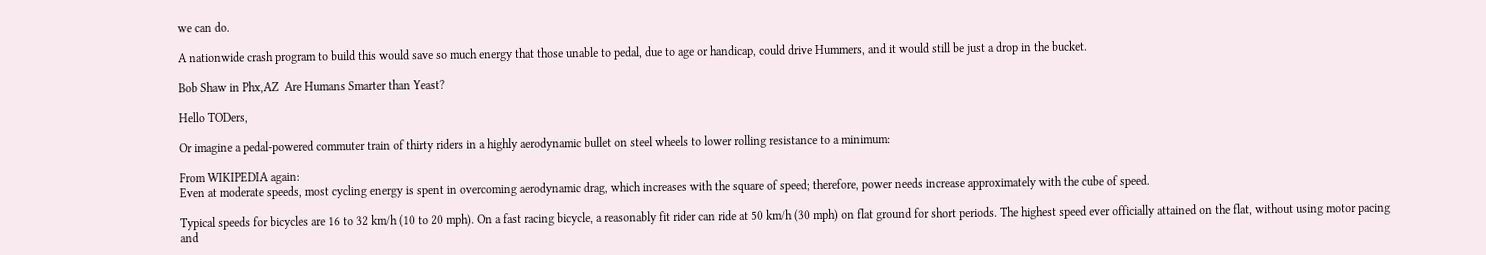we can do.

A nationwide crash program to build this would save so much energy that those unable to pedal, due to age or handicap, could drive Hummers, and it would still be just a drop in the bucket.

Bob Shaw in Phx,AZ  Are Humans Smarter than Yeast?

Hello TODers,

Or imagine a pedal-powered commuter train of thirty riders in a highly aerodynamic bullet on steel wheels to lower rolling resistance to a minimum:

From WIKIPEDIA again:
Even at moderate speeds, most cycling energy is spent in overcoming aerodynamic drag, which increases with the square of speed; therefore, power needs increase approximately with the cube of speed.

Typical speeds for bicycles are 16 to 32 km/h (10 to 20 mph). On a fast racing bicycle, a reasonably fit rider can ride at 50 km/h (30 mph) on flat ground for short periods. The highest speed ever officially attained on the flat, without using motor pacing and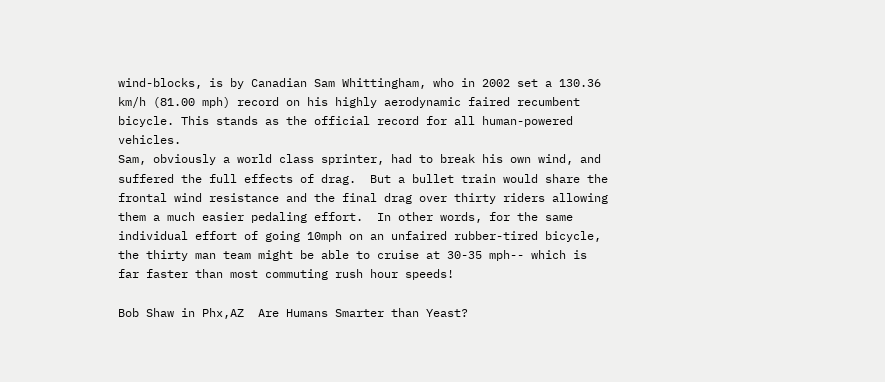wind-blocks, is by Canadian Sam Whittingham, who in 2002 set a 130.36 km/h (81.00 mph) record on his highly aerodynamic faired recumbent bicycle. This stands as the official record for all human-powered vehicles.
Sam, obviously a world class sprinter, had to break his own wind, and suffered the full effects of drag.  But a bullet train would share the frontal wind resistance and the final drag over thirty riders allowing them a much easier pedaling effort.  In other words, for the same individual effort of going 10mph on an unfaired rubber-tired bicycle, the thirty man team might be able to cruise at 30-35 mph-- which is far faster than most commuting rush hour speeds!

Bob Shaw in Phx,AZ  Are Humans Smarter than Yeast?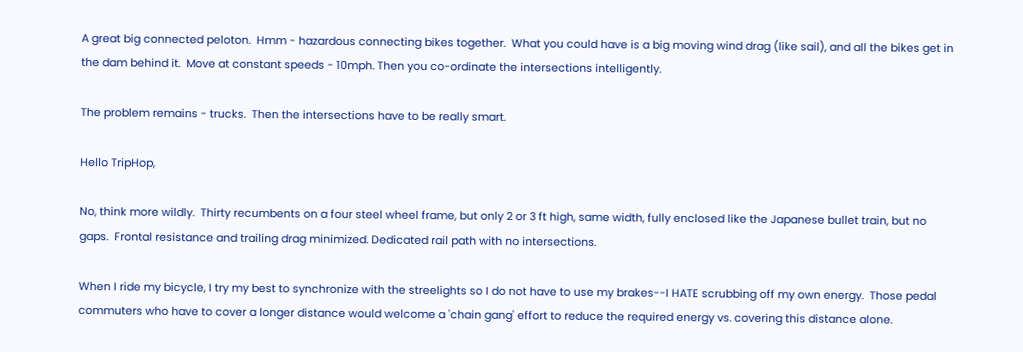A great big connected peloton.  Hmm - hazardous connecting bikes together.  What you could have is a big moving wind drag (like sail), and all the bikes get in the dam behind it.  Move at constant speeds - 10mph. Then you co-ordinate the intersections intelligently.

The problem remains - trucks.  Then the intersections have to be really smart.

Hello TripHop,

No, think more wildly.  Thirty recumbents on a four steel wheel frame, but only 2 or 3 ft high, same width, fully enclosed like the Japanese bullet train, but no gaps.  Frontal resistance and trailing drag minimized. Dedicated rail path with no intersections.

When I ride my bicycle, I try my best to synchronize with the streelights so I do not have to use my brakes--I HATE scrubbing off my own energy.  Those pedal commuters who have to cover a longer distance would welcome a 'chain gang' effort to reduce the required energy vs. covering this distance alone.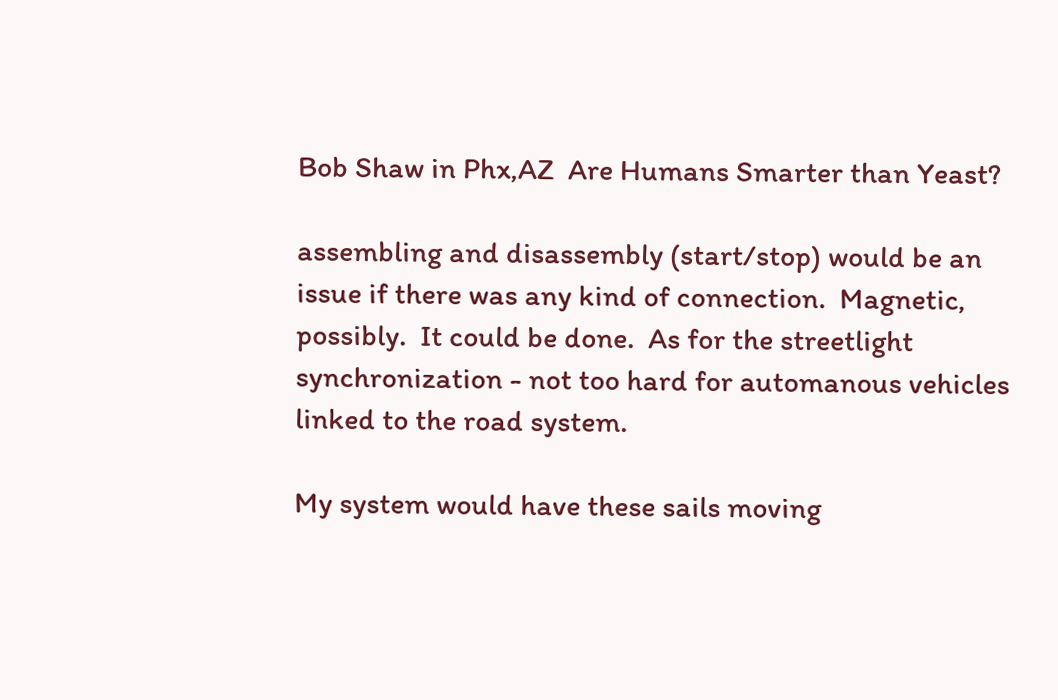Bob Shaw in Phx,AZ  Are Humans Smarter than Yeast?

assembling and disassembly (start/stop) would be an issue if there was any kind of connection.  Magnetic, possibly.  It could be done.  As for the streetlight synchronization - not too hard for automanous vehicles linked to the road system.

My system would have these sails moving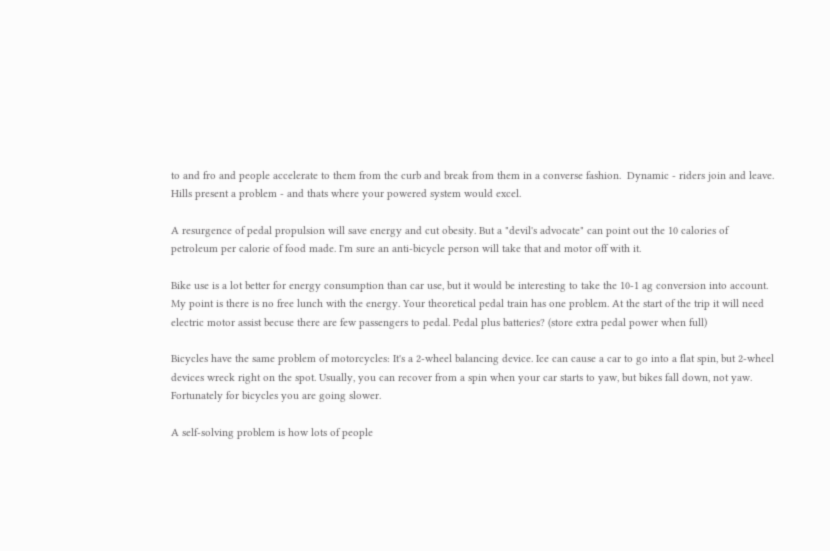to and fro and people accelerate to them from the curb and break from them in a converse fashion.  Dynamic - riders join and leave.  Hills present a problem - and thats where your powered system would excel.

A resurgence of pedal propulsion will save energy and cut obesity. But a "devil's advocate" can point out the 10 calories of petroleum per calorie of food made. I'm sure an anti-bicycle person will take that and motor off with it.

Bike use is a lot better for energy consumption than car use, but it would be interesting to take the 10-1 ag conversion into account. My point is there is no free lunch with the energy. Your theoretical pedal train has one problem. At the start of the trip it will need electric motor assist becuse there are few passengers to pedal. Pedal plus batteries? (store extra pedal power when full)

Bicycles have the same problem of motorcycles: It's a 2-wheel balancing device. Ice can cause a car to go into a flat spin, but 2-wheel devices wreck right on the spot. Usually, you can recover from a spin when your car starts to yaw, but bikes fall down, not yaw. Fortunately for bicycles you are going slower.

A self-solving problem is how lots of people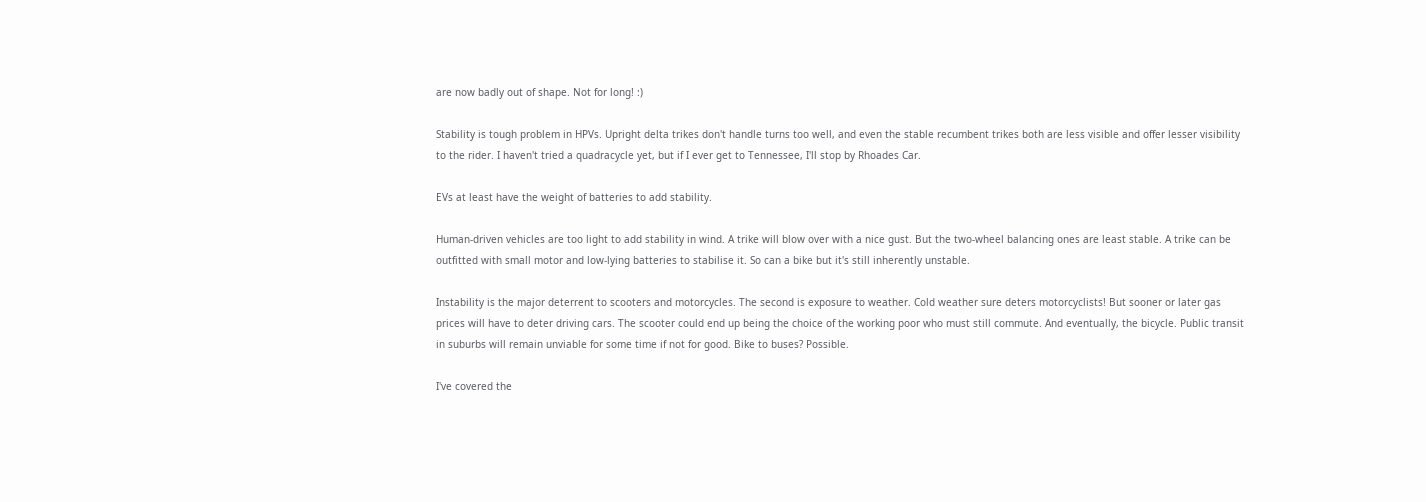are now badly out of shape. Not for long! :)

Stability is tough problem in HPVs. Upright delta trikes don't handle turns too well, and even the stable recumbent trikes both are less visible and offer lesser visibility to the rider. I haven't tried a quadracycle yet, but if I ever get to Tennessee, I'll stop by Rhoades Car.

EVs at least have the weight of batteries to add stability.

Human-driven vehicles are too light to add stability in wind. A trike will blow over with a nice gust. But the two-wheel balancing ones are least stable. A trike can be outfitted with small motor and low-lying batteries to stabilise it. So can a bike but it's still inherently unstable.

Instability is the major deterrent to scooters and motorcycles. The second is exposure to weather. Cold weather sure deters motorcyclists! But sooner or later gas prices will have to deter driving cars. The scooter could end up being the choice of the working poor who must still commute. And eventually, the bicycle. Public transit in suburbs will remain unviable for some time if not for good. Bike to buses? Possible.

I've covered the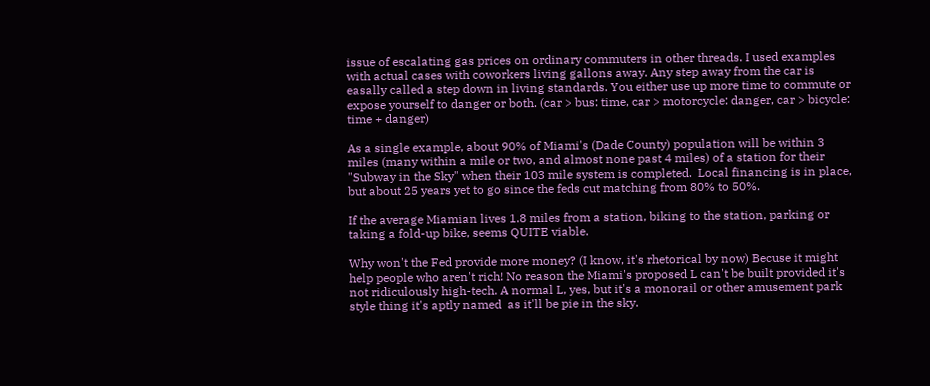issue of escalating gas prices on ordinary commuters in other threads. I used examples with actual cases with coworkers living gallons away. Any step away from the car is easally called a step down in living standards. You either use up more time to commute or expose yourself to danger or both. (car > bus: time, car > motorcycle: danger, car > bicycle: time + danger)

As a single example, about 90% of Miami's (Dade County) population will be within 3 miles (many within a mile or two, and almost none past 4 miles) of a station for their "Subway in the Sky" when their 103 mile system is completed.  Local financing is in place, but about 25 years yet to go since the feds cut matching from 80% to 50%.

If the average Miamian lives 1.8 miles from a station, biking to the station, parking or taking a fold-up bike, seems QUITE viable.

Why won't the Fed provide more money? (I know, it's rhetorical by now) Becuse it might help people who aren't rich! No reason the Miami's proposed L can't be built provided it's not ridiculously high-tech. A normal L, yes, but it's a monorail or other amusement park style thing it's aptly named  as it'll be pie in the sky.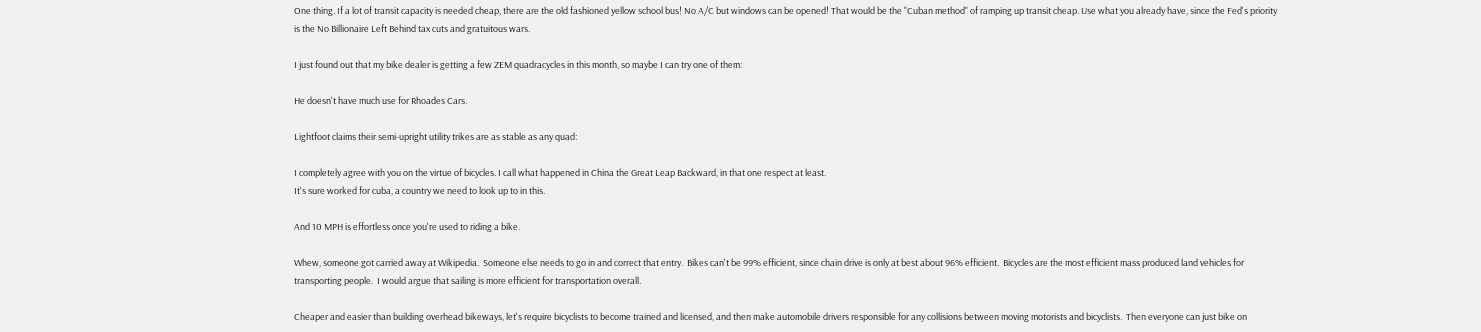One thing. If a lot of transit capacity is needed cheap, there are the old fashioned yellow school bus! No A/C but windows can be opened! That would be the "Cuban method" of ramping up transit cheap. Use what you already have, since the Fed's priority is the No Billionaire Left Behind tax cuts and gratuitous wars.

I just found out that my bike dealer is getting a few ZEM quadracycles in this month, so maybe I can try one of them:

He doesn't have much use for Rhoades Cars.

Lightfoot claims their semi-upright utility trikes are as stable as any quad:

I completely agree with you on the virtue of bicycles. I call what happened in China the Great Leap Backward, in that one respect at least.
It's sure worked for cuba, a country we need to look up to in this.

And 10 MPH is effortless once you're used to riding a bike.

Whew, someone got carried away at Wikipedia.  Someone else needs to go in and correct that entry.  Bikes can't be 99% efficient, since chain drive is only at best about 96% efficient.  Bicycles are the most efficient mass produced land vehicles for transporting people.  I would argue that sailing is more efficient for transportation overall.

Cheaper and easier than building overhead bikeways, let's require bicyclists to become trained and licensed, and then make automobile drivers responsible for any collisions between moving motorists and bicyclists.  Then everyone can just bike on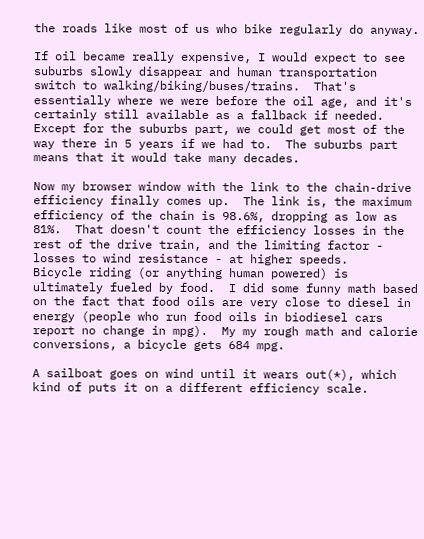the roads like most of us who bike regularly do anyway.

If oil became really expensive, I would expect to see suburbs slowly disappear and human transportation switch to walking/biking/buses/trains.  That's essentially where we were before the oil age, and it's certainly still available as a fallback if needed.  Except for the suburbs part, we could get most of the way there in 5 years if we had to.  The suburbs part means that it would take many decades.

Now my browser window with the link to the chain-drive efficiency finally comes up.  The link is, the maximum efficiency of the chain is 98.6%, dropping as low as 81%.  That doesn't count the efficiency losses in the rest of the drive train, and the limiting factor - losses to wind resistance - at higher speeds.
Bicycle riding (or anything human powered) is ultimately fueled by food.  I did some funny math based on the fact that food oils are very close to diesel in energy (people who run food oils in biodiesel cars report no change in mpg).  My my rough math and calorie conversions, a bicycle gets 684 mpg.

A sailboat goes on wind until it wears out(*), which kind of puts it on a different efficiency scale.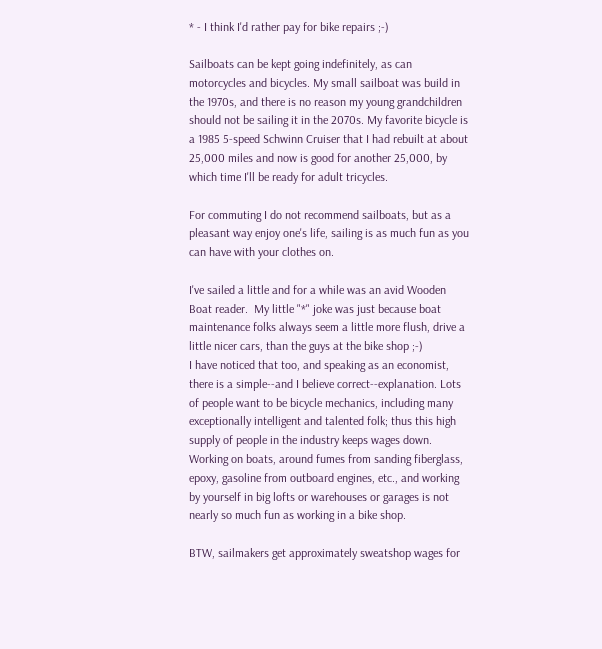* - I think I'd rather pay for bike repairs ;-)

Sailboats can be kept going indefinitely, as can motorcycles and bicycles. My small sailboat was build in the 1970s, and there is no reason my young grandchildren should not be sailing it in the 2070s. My favorite bicycle is a 1985 5-speed Schwinn Cruiser that I had rebuilt at about 25,000 miles and now is good for another 25,000, by which time I'll be ready for adult tricycles.

For commuting I do not recommend sailboats, but as a pleasant way enjoy one's life, sailing is as much fun as you can have with your clothes on.

I've sailed a little and for a while was an avid Wooden Boat reader.  My little "*" joke was just because boat maintenance folks always seem a little more flush, drive a little nicer cars, than the guys at the bike shop ;-)
I have noticed that too, and speaking as an economist, there is a simple--and I believe correct--explanation. Lots of people want to be bicycle mechanics, including many exceptionally intelligent and talented folk; thus this high supply of people in the industry keeps wages down. Working on boats, around fumes from sanding fiberglass, epoxy, gasoline from outboard engines, etc., and working by yourself in big lofts or warehouses or garages is not nearly so much fun as working in a bike shop.

BTW, sailmakers get approximately sweatshop wages for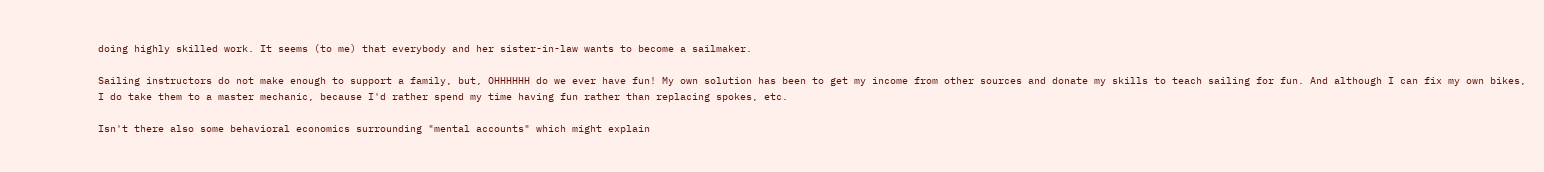doing highly skilled work. It seems (to me) that everybody and her sister-in-law wants to become a sailmaker.

Sailing instructors do not make enough to support a family, but, OHHHHHH do we ever have fun! My own solution has been to get my income from other sources and donate my skills to teach sailing for fun. And although I can fix my own bikes, I do take them to a master mechanic, because I'd rather spend my time having fun rather than replacing spokes, etc.

Isn't there also some behavioral economics surrounding "mental accounts" which might explain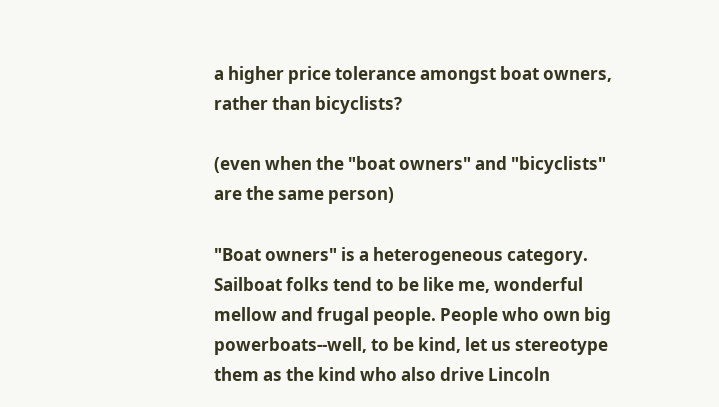a higher price tolerance amongst boat owners, rather than bicyclists?

(even when the "boat owners" and "bicyclists" are the same person)

"Boat owners" is a heterogeneous category. Sailboat folks tend to be like me, wonderful mellow and frugal people. People who own big powerboats--well, to be kind, let us stereotype them as the kind who also drive Lincoln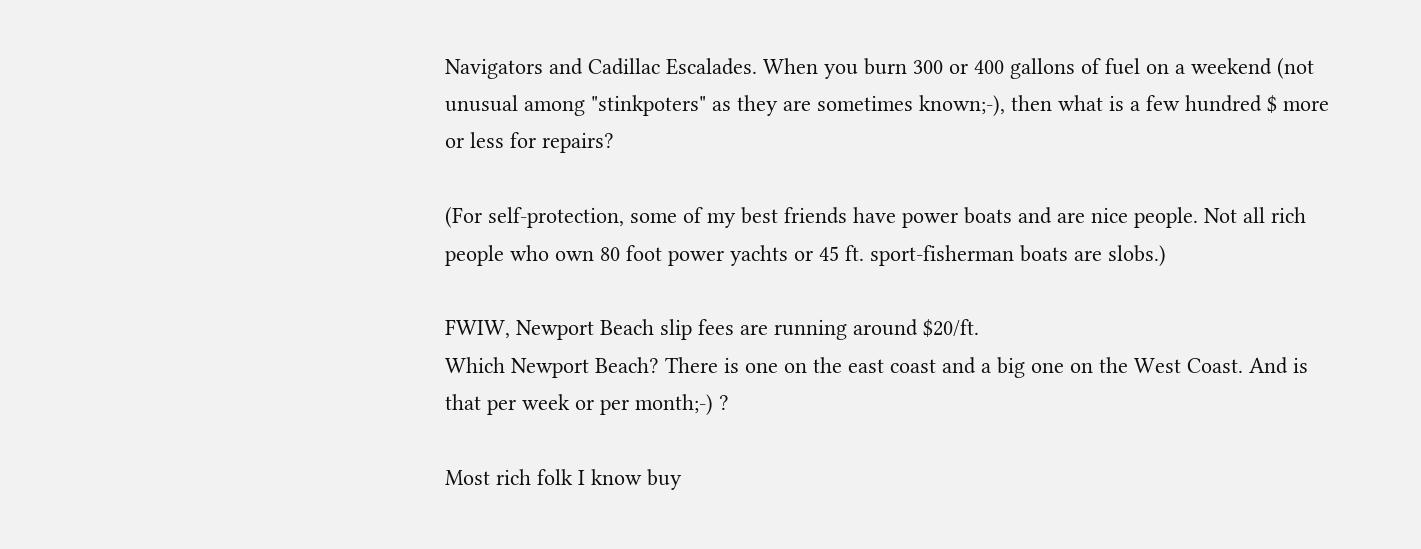Navigators and Cadillac Escalades. When you burn 300 or 400 gallons of fuel on a weekend (not unusual among "stinkpoters" as they are sometimes known;-), then what is a few hundred $ more or less for repairs?

(For self-protection, some of my best friends have power boats and are nice people. Not all rich people who own 80 foot power yachts or 45 ft. sport-fisherman boats are slobs.)

FWIW, Newport Beach slip fees are running around $20/ft.
Which Newport Beach? There is one on the east coast and a big one on the West Coast. And is that per week or per month;-) ?

Most rich folk I know buy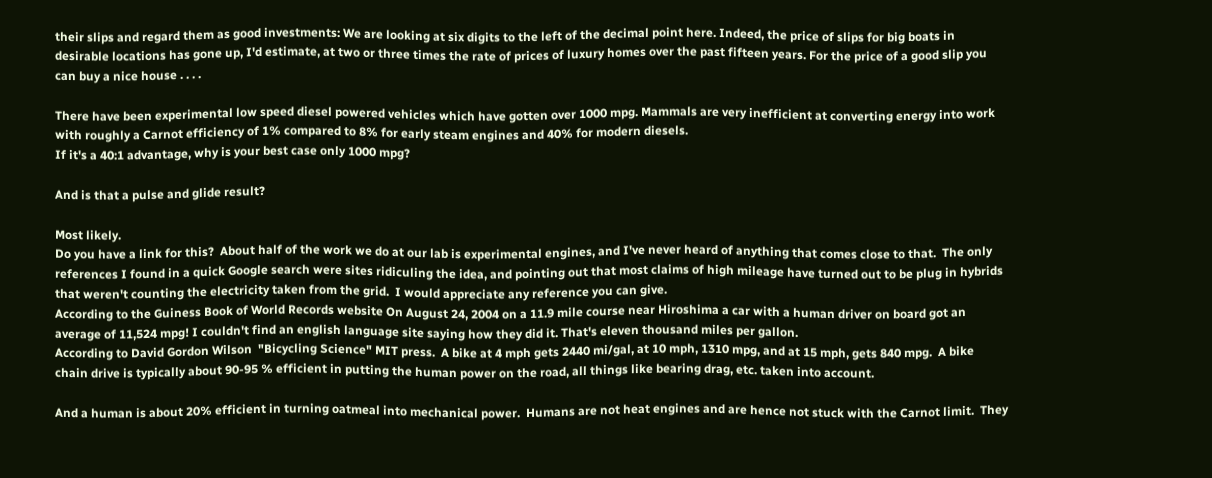their slips and regard them as good investments: We are looking at six digits to the left of the decimal point here. Indeed, the price of slips for big boats in desirable locations has gone up, I'd estimate, at two or three times the rate of prices of luxury homes over the past fifteen years. For the price of a good slip you can buy a nice house . . . .

There have been experimental low speed diesel powered vehicles which have gotten over 1000 mpg. Mammals are very inefficient at converting energy into work with roughly a Carnot efficiency of 1% compared to 8% for early steam engines and 40% for modern diesels.
If it's a 40:1 advantage, why is your best case only 1000 mpg?

And is that a pulse and glide result?

Most likely.
Do you have a link for this?  About half of the work we do at our lab is experimental engines, and I've never heard of anything that comes close to that.  The only references I found in a quick Google search were sites ridiculing the idea, and pointing out that most claims of high mileage have turned out to be plug in hybrids that weren't counting the electricity taken from the grid.  I would appreciate any reference you can give.
According to the Guiness Book of World Records website On August 24, 2004 on a 11.9 mile course near Hiroshima a car with a human driver on board got an average of 11,524 mpg! I couldn't find an english language site saying how they did it. That's eleven thousand miles per gallon.
According to David Gordon Wilson  "Bicycling Science" MIT press.  A bike at 4 mph gets 2440 mi/gal, at 10 mph, 1310 mpg, and at 15 mph, gets 840 mpg.  A bike chain drive is typically about 90-95 % efficient in putting the human power on the road, all things like bearing drag, etc. taken into account.

And a human is about 20% efficient in turning oatmeal into mechanical power.  Humans are not heat engines and are hence not stuck with the Carnot limit.  They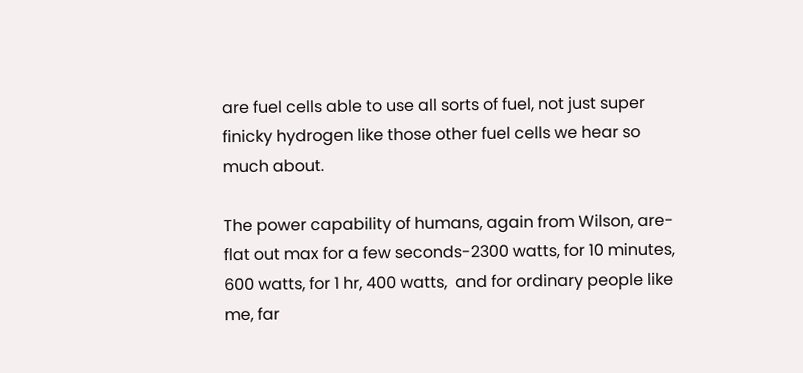are fuel cells able to use all sorts of fuel, not just super finicky hydrogen like those other fuel cells we hear so much about.

The power capability of humans, again from Wilson, are- flat out max for a few seconds-2300 watts, for 10 minutes, 600 watts, for 1 hr, 400 watts,  and for ordinary people like me, far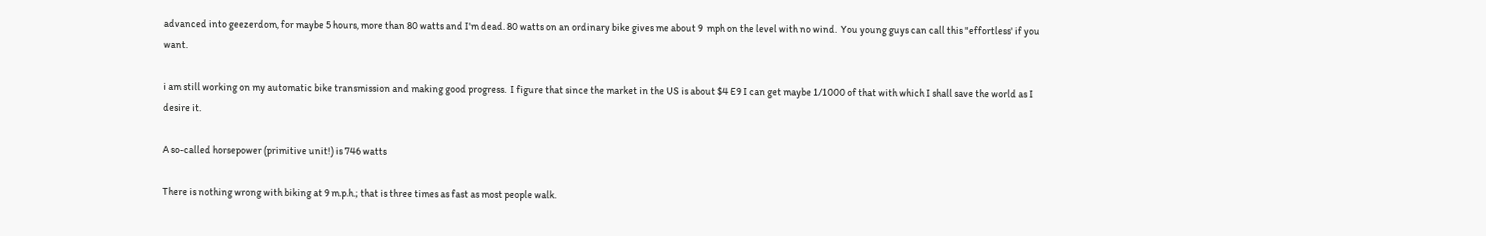advanced into geezerdom, for maybe 5 hours, more than 80 watts and I'm dead. 80 watts on an ordinary bike gives me about 9  mph on the level with no wind.  You young guys can call this "effortless' if you want.

i am still working on my automatic bike transmission and making good progress.  I figure that since the market in the US is about $4 E9 I can get maybe 1/1000 of that with which I shall save the world as I desire it.

A so-called horsepower (primitive unit!) is 746 watts

There is nothing wrong with biking at 9 m.p.h.; that is three times as fast as most people walk.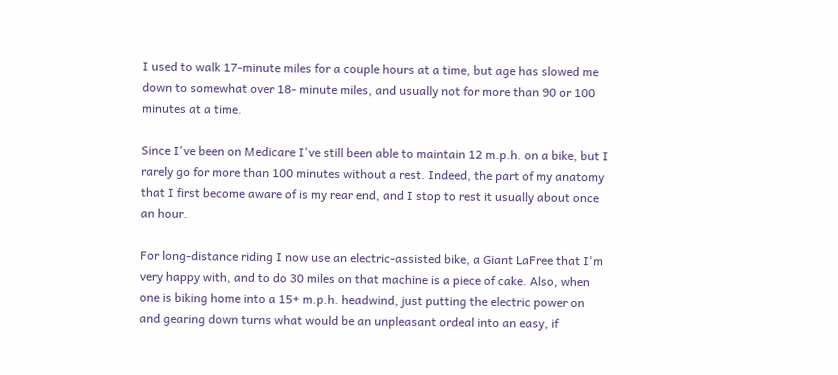I used to walk 17-minute miles for a couple hours at a time, but age has slowed me down to somewhat over 18- minute miles, and usually not for more than 90 or 100 minutes at a time.

Since I've been on Medicare I've still been able to maintain 12 m.p.h. on a bike, but I rarely go for more than 100 minutes without a rest. Indeed, the part of my anatomy that I first become aware of is my rear end, and I stop to rest it usually about once an hour.

For long-distance riding I now use an electric-assisted bike, a Giant LaFree that I'm very happy with, and to do 30 miles on that machine is a piece of cake. Also, when one is biking home into a 15+ m.p.h. headwind, just putting the electric power on and gearing down turns what would be an unpleasant ordeal into an easy, if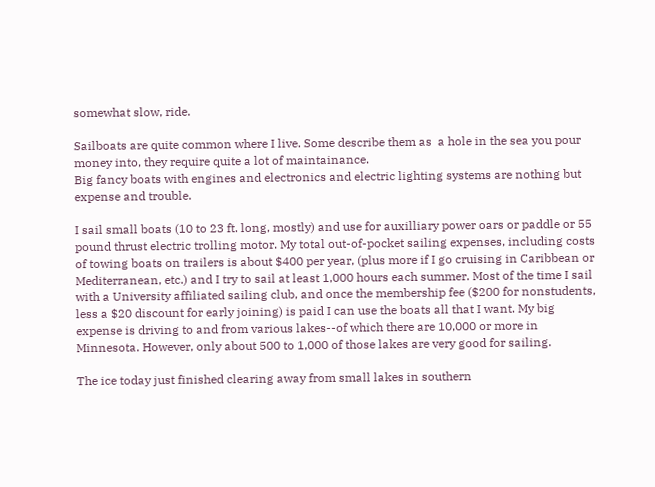somewhat slow, ride.

Sailboats are quite common where I live. Some describe them as  a hole in the sea you pour money into, they require quite a lot of maintainance.
Big fancy boats with engines and electronics and electric lighting systems are nothing but expense and trouble.

I sail small boats (10 to 23 ft. long, mostly) and use for auxilliary power oars or paddle or 55 pound thrust electric trolling motor. My total out-of-pocket sailing expenses, including costs of towing boats on trailers is about $400 per year, (plus more if I go cruising in Caribbean or Mediterranean, etc.) and I try to sail at least 1,000 hours each summer. Most of the time I sail with a University affiliated sailing club, and once the membership fee ($200 for nonstudents, less a $20 discount for early joining) is paid I can use the boats all that I want. My big expense is driving to and from various lakes--of which there are 10,000 or more in Minnesota. However, only about 500 to 1,000 of those lakes are very good for sailing.

The ice today just finished clearing away from small lakes in southern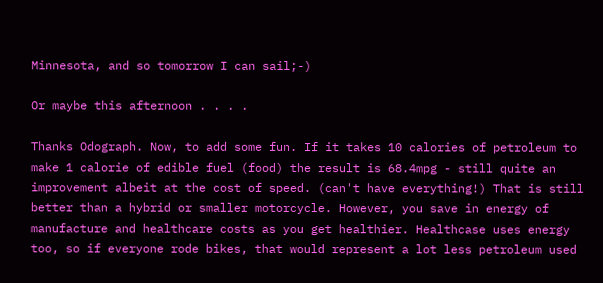Minnesota, and so tomorrow I can sail;-)

Or maybe this afternoon . . . .

Thanks Odograph. Now, to add some fun. If it takes 10 calories of petroleum to make 1 calorie of edible fuel (food) the result is 68.4mpg - still quite an improvement albeit at the cost of speed. (can't have everything!) That is still better than a hybrid or smaller motorcycle. However, you save in energy of manufacture and healthcare costs as you get healthier. Healthcase uses energy too, so if everyone rode bikes, that would represent a lot less petroleum used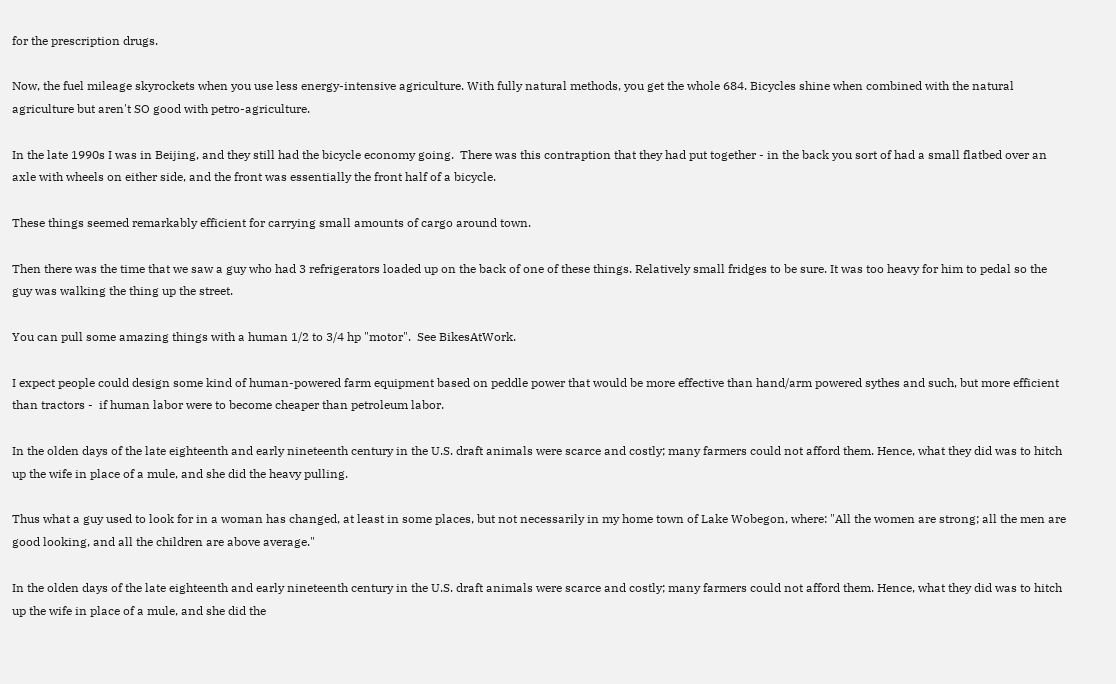for the prescription drugs.

Now, the fuel mileage skyrockets when you use less energy-intensive agriculture. With fully natural methods, you get the whole 684. Bicycles shine when combined with the natural agriculture but aren't SO good with petro-agriculture.

In the late 1990s I was in Beijing, and they still had the bicycle economy going.  There was this contraption that they had put together - in the back you sort of had a small flatbed over an axle with wheels on either side, and the front was essentially the front half of a bicycle.

These things seemed remarkably efficient for carrying small amounts of cargo around town.

Then there was the time that we saw a guy who had 3 refrigerators loaded up on the back of one of these things. Relatively small fridges to be sure. It was too heavy for him to pedal so the guy was walking the thing up the street.

You can pull some amazing things with a human 1/2 to 3/4 hp "motor".  See BikesAtWork.

I expect people could design some kind of human-powered farm equipment based on peddle power that would be more effective than hand/arm powered sythes and such, but more efficient than tractors -  if human labor were to become cheaper than petroleum labor.

In the olden days of the late eighteenth and early nineteenth century in the U.S. draft animals were scarce and costly; many farmers could not afford them. Hence, what they did was to hitch up the wife in place of a mule, and she did the heavy pulling.

Thus what a guy used to look for in a woman has changed, at least in some places, but not necessarily in my home town of Lake Wobegon, where: "All the women are strong; all the men are good looking, and all the children are above average."

In the olden days of the late eighteenth and early nineteenth century in the U.S. draft animals were scarce and costly; many farmers could not afford them. Hence, what they did was to hitch up the wife in place of a mule, and she did the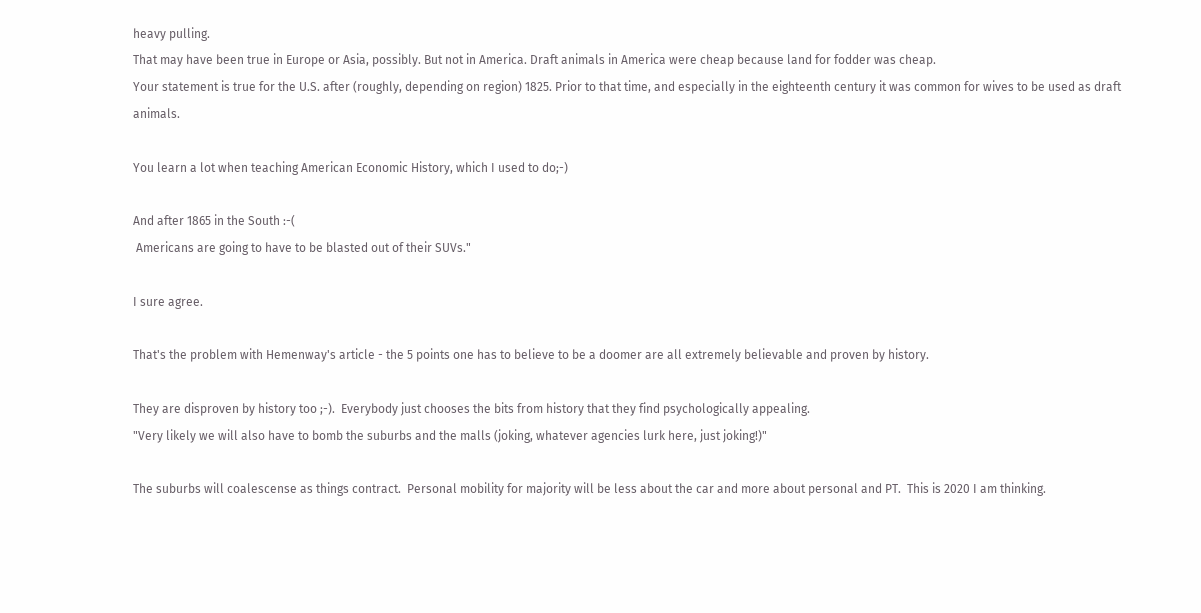heavy pulling.
That may have been true in Europe or Asia, possibly. But not in America. Draft animals in America were cheap because land for fodder was cheap.
Your statement is true for the U.S. after (roughly, depending on region) 1825. Prior to that time, and especially in the eighteenth century it was common for wives to be used as draft animals.

You learn a lot when teaching American Economic History, which I used to do;-)

And after 1865 in the South :-(
 Americans are going to have to be blasted out of their SUVs."

I sure agree.

That's the problem with Hemenway's article - the 5 points one has to believe to be a doomer are all extremely believable and proven by history.

They are disproven by history too ;-).  Everybody just chooses the bits from history that they find psychologically appealing.
"Very likely we will also have to bomb the suburbs and the malls (joking, whatever agencies lurk here, just joking!)"

The suburbs will coalescense as things contract.  Personal mobility for majority will be less about the car and more about personal and PT.  This is 2020 I am thinking.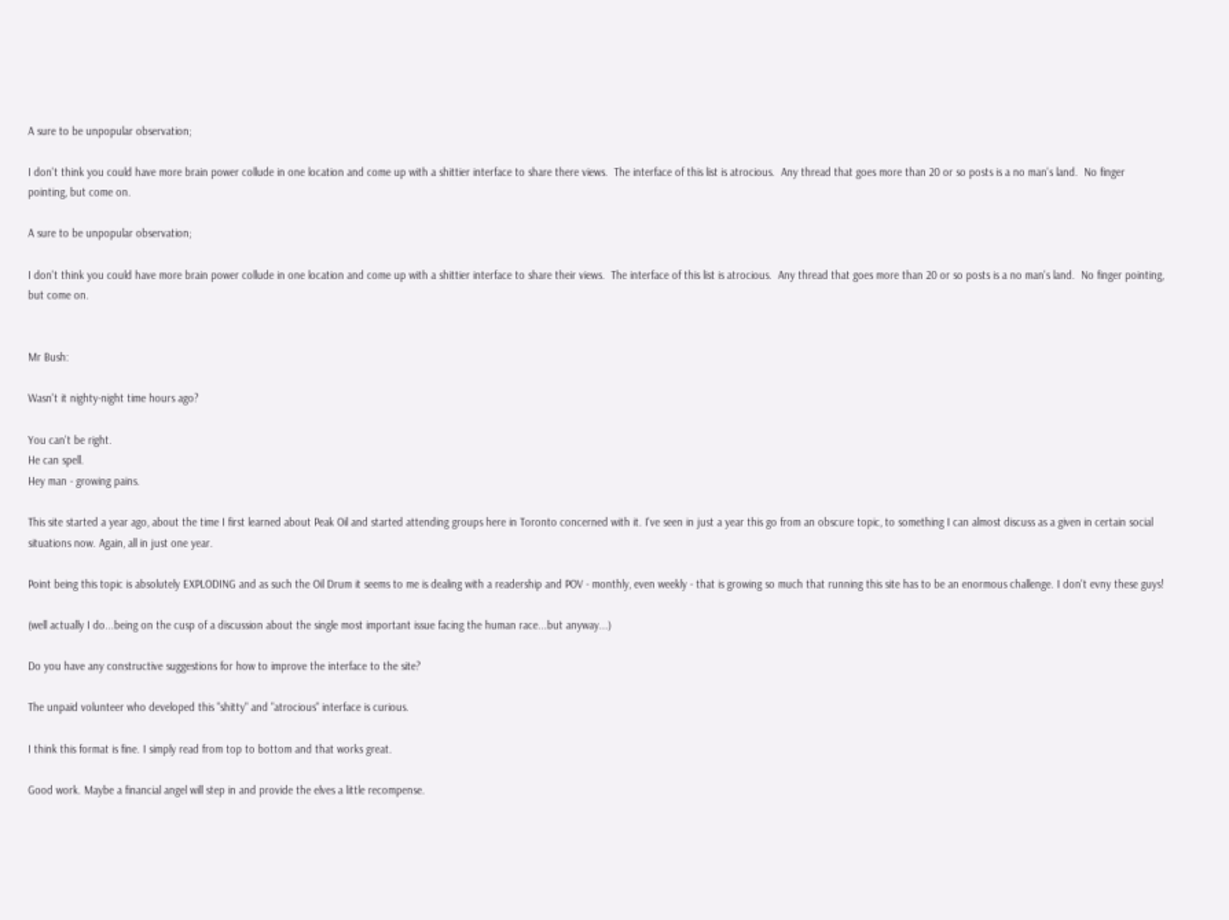A sure to be unpopular observation;

I don't think you could have more brain power collude in one location and come up with a shittier interface to share there views.  The interface of this list is atrocious.  Any thread that goes more than 20 or so posts is a no man's land.  No finger pointing, but come on.

A sure to be unpopular observation;

I don't think you could have more brain power collude in one location and come up with a shittier interface to share their views.  The interface of this list is atrocious.  Any thread that goes more than 20 or so posts is a no man's land.  No finger pointing, but come on.


Mr Bush:

Wasn't it nighty-night time hours ago?

You can't be right.
He can spell.
Hey man - growing pains.

This site started a year ago, about the time I first learned about Peak Oil and started attending groups here in Toronto concerned with it. I've seen in just a year this go from an obscure topic, to something I can almost discuss as a given in certain social situations now. Again, all in just one year.

Point being this topic is absolutely EXPLODING and as such the Oil Drum it seems to me is dealing with a readership and POV - monthly, even weekly - that is growing so much that running this site has to be an enormous challenge. I don't evny these guys!

(well actually I do...being on the cusp of a discussion about the single most important issue facing the human race...but anyway...)

Do you have any constructive suggestions for how to improve the interface to the site?

The unpaid volunteer who developed this "shitty" and "atrocious" interface is curious.

I think this format is fine. I simply read from top to bottom and that works great.

Good work. Maybe a financial angel will step in and provide the elves a little recompense.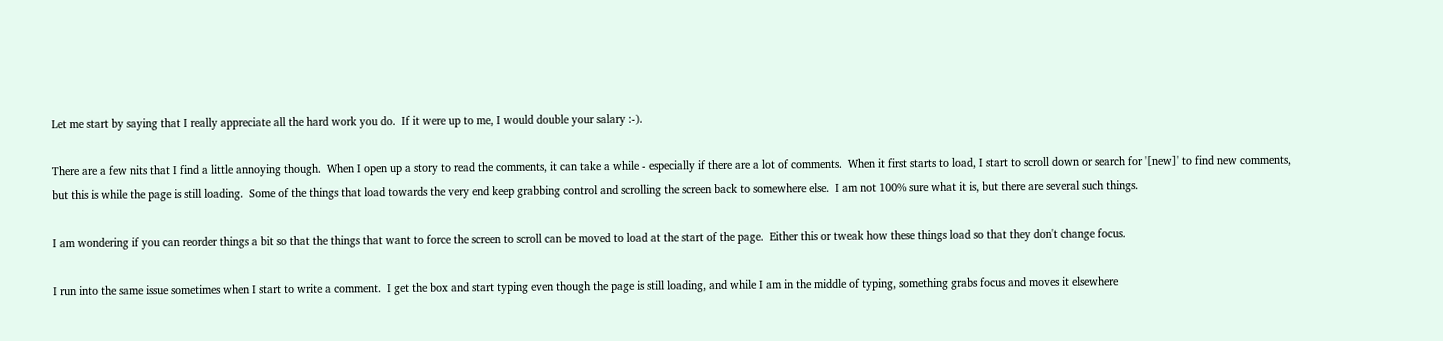Let me start by saying that I really appreciate all the hard work you do.  If it were up to me, I would double your salary :-).

There are a few nits that I find a little annoying though.  When I open up a story to read the comments, it can take a while - especially if there are a lot of comments.  When it first starts to load, I start to scroll down or search for '[new]' to find new comments, but this is while the page is still loading.  Some of the things that load towards the very end keep grabbing control and scrolling the screen back to somewhere else.  I am not 100% sure what it is, but there are several such things.

I am wondering if you can reorder things a bit so that the things that want to force the screen to scroll can be moved to load at the start of the page.  Either this or tweak how these things load so that they don't change focus.

I run into the same issue sometimes when I start to write a comment.  I get the box and start typing even though the page is still loading, and while I am in the middle of typing, something grabs focus and moves it elsewhere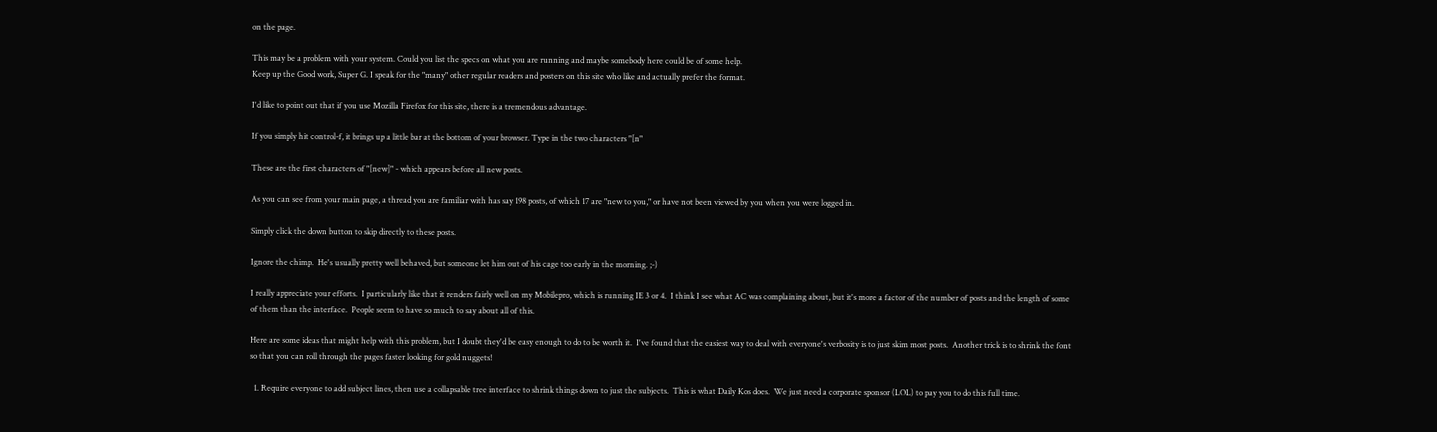on the page.

This may be a problem with your system. Could you list the specs on what you are running and maybe somebody here could be of some help.
Keep up the Good work, Super G. I speak for the "many" other regular readers and posters on this site who like and actually prefer the format.

I'd like to point out that if you use Mozilla Firefox for this site, there is a tremendous advantage.

If you simply hit control-f, it brings up a little bar at the bottom of your browser. Type in the two characters "[n"

These are the first characters of "[new]" - which appears before all new posts.

As you can see from your main page, a thread you are familiar with has say 198 posts, of which 17 are "new to you," or have not been viewed by you when you were logged in.

Simply click the down button to skip directly to these posts.

Ignore the chimp.  He's usually pretty well behaved, but someone let him out of his cage too early in the morning. ;-)

I really appreciate your efforts.  I particularly like that it renders fairly well on my Mobilepro, which is running IE 3 or 4.  I think I see what AC was complaining about, but it's more a factor of the number of posts and the length of some of them than the interface.  People seem to have so much to say about all of this.

Here are some ideas that might help with this problem, but I doubt they'd be easy enough to do to be worth it.  I've found that the easiest way to deal with everyone's verbosity is to just skim most posts.  Another trick is to shrink the font so that you can roll through the pages faster looking for gold nuggets!

  1. Require everyone to add subject lines, then use a collapsable tree interface to shrink things down to just the subjects.  This is what Daily Kos does.  We just need a corporate sponsor (LOL) to pay you to do this full time.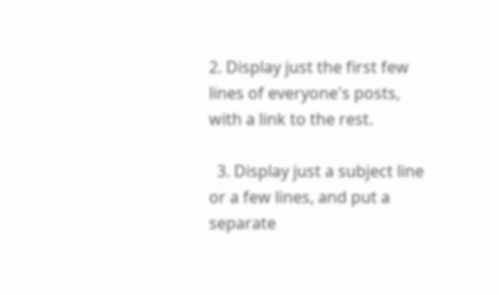2. Display just the first few lines of everyone's posts, with a link to the rest.

  3. Display just a subject line or a few lines, and put a separate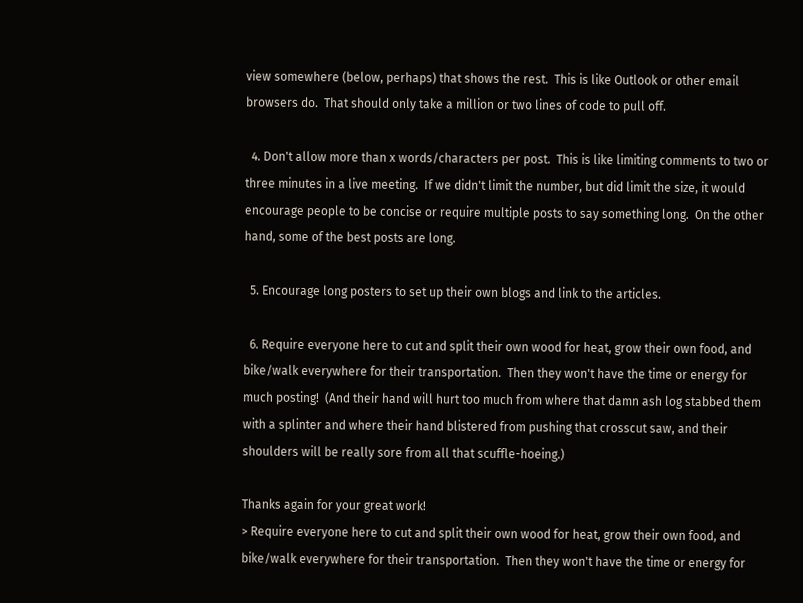view somewhere (below, perhaps) that shows the rest.  This is like Outlook or other email browsers do.  That should only take a million or two lines of code to pull off.

  4. Don't allow more than x words/characters per post.  This is like limiting comments to two or three minutes in a live meeting.  If we didn't limit the number, but did limit the size, it would encourage people to be concise or require multiple posts to say something long.  On the other hand, some of the best posts are long.

  5. Encourage long posters to set up their own blogs and link to the articles.

  6. Require everyone here to cut and split their own wood for heat, grow their own food, and bike/walk everywhere for their transportation.  Then they won't have the time or energy for much posting!  (And their hand will hurt too much from where that damn ash log stabbed them with a splinter and where their hand blistered from pushing that crosscut saw, and their shoulders will be really sore from all that scuffle-hoeing.)

Thanks again for your great work!
> Require everyone here to cut and split their own wood for heat, grow their own food, and bike/walk everywhere for their transportation.  Then they won't have the time or energy for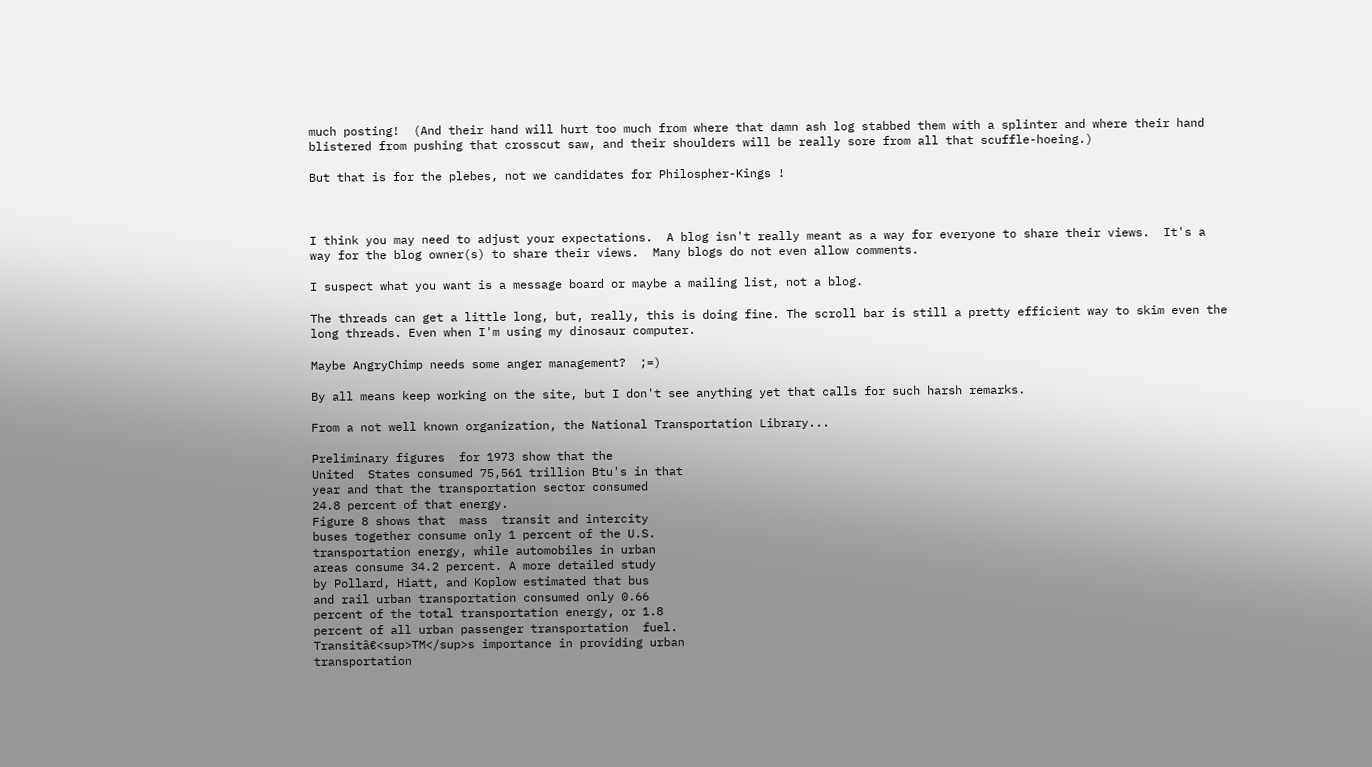much posting!  (And their hand will hurt too much from where that damn ash log stabbed them with a splinter and where their hand blistered from pushing that crosscut saw, and their shoulders will be really sore from all that scuffle-hoeing.)

But that is for the plebes, not we candidates for Philospher-Kings !



I think you may need to adjust your expectations.  A blog isn't really meant as a way for everyone to share their views.  It's a way for the blog owner(s) to share their views.  Many blogs do not even allow comments.

I suspect what you want is a message board or maybe a mailing list, not a blog.

The threads can get a little long, but, really, this is doing fine. The scroll bar is still a pretty efficient way to skim even the long threads. Even when I'm using my dinosaur computer.

Maybe AngryChimp needs some anger management?  ;=)

By all means keep working on the site, but I don't see anything yet that calls for such harsh remarks.

From a not well known organization, the National Transportation Library...

Preliminary figures  for 1973 show that the
United  States consumed 75,561 trillion Btu's in that
year and that the transportation sector consumed
24.8 percent of that energy.
Figure 8 shows that  mass  transit and intercity
buses together consume only 1 percent of the U.S.
transportation energy, while automobiles in urban
areas consume 34.2 percent. A more detailed study
by Pollard, Hiatt, and Koplow estimated that bus
and rail urban transportation consumed only 0.66
percent of the total transportation energy, or 1.8
percent of all urban passenger transportation  fuel.
Transitâ€<sup>TM</sup>s importance in providing urban
transportation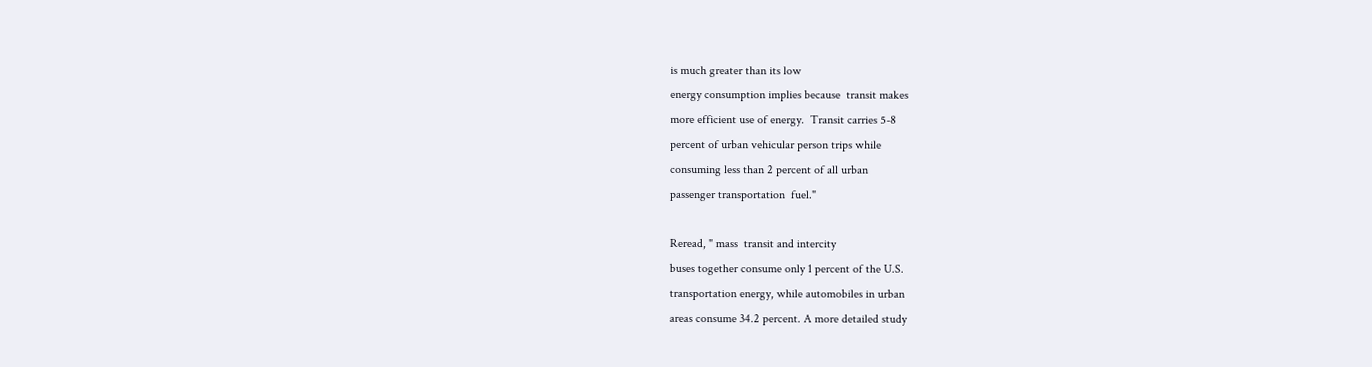is much greater than its low
energy consumption implies because  transit makes
more efficient use of energy.  Transit carries 5-8
percent of urban vehicular person trips while
consuming less than 2 percent of all urban
passenger transportation  fuel."

Reread, " mass  transit and intercity
buses together consume only 1 percent of the U.S.
transportation energy, while automobiles in urban
areas consume 34.2 percent. A more detailed study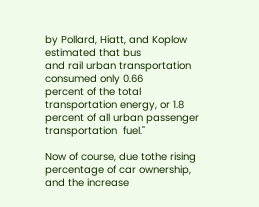by Pollard, Hiatt, and Koplow estimated that bus
and rail urban transportation consumed only 0.66
percent of the total transportation energy, or 1.8
percent of all urban passenger transportation  fuel."

Now of course, due tothe rising percentage of car ownership, and the increase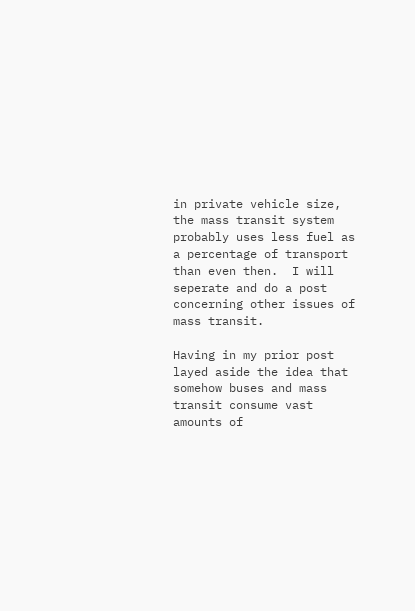in private vehicle size, the mass transit system probably uses less fuel as a percentage of transport than even then.  I will seperate and do a post concerning other issues of mass transit.

Having in my prior post layed aside the idea that somehow buses and mass transit consume vast amounts of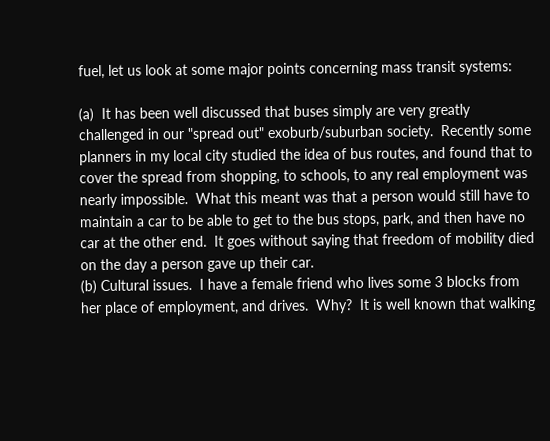fuel, let us look at some major points concerning mass transit systems:

(a)  It has been well discussed that buses simply are very greatly challenged in our "spread out" exoburb/suburban society.  Recently some planners in my local city studied the idea of bus routes, and found that to cover the spread from shopping, to schools, to any real employment was nearly impossible.  What this meant was that a person would still have to maintain a car to be able to get to the bus stops, park, and then have no car at the other end.  It goes without saying that freedom of mobility died on the day a person gave up their car.
(b) Cultural issues.  I have a female friend who lives some 3 blocks from her place of employment, and drives.  Why?  It is well known that walking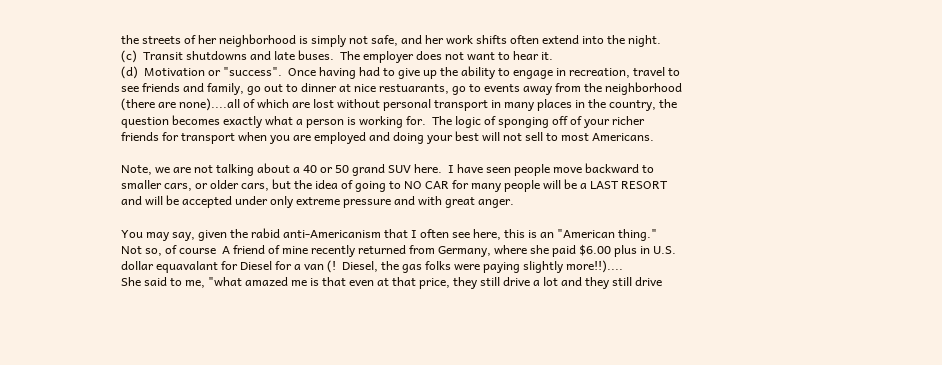the streets of her neighborhood is simply not safe, and her work shifts often extend into the night.
(c)  Transit shutdowns and late buses.  The employer does not want to hear it.
(d)  Motivation or "success".  Once having had to give up the ability to engage in recreation, travel to see friends and family, go out to dinner at nice restuarants, go to events away from the neighborhood (there are none)....all of which are lost without personal transport in many places in the country, the question becomes exactly what a person is working for.  The logic of sponging off of your richer friends for transport when you are employed and doing your best will not sell to most Americans.

Note, we are not talking about a 40 or 50 grand SUV here.  I have seen people move backward to smaller cars, or older cars, but the idea of going to NO CAR for many people will be a LAST RESORT and will be accepted under only extreme pressure and with great anger.

You may say, given the rabid anti-Americanism that I often see here, this is an "American thing."  Not so, of course  A friend of mine recently returned from Germany, where she paid $6.00 plus in U.S. dollar equavalant for Diesel for a van (!  Diesel, the gas folks were paying slightly more!!)....
She said to me, "what amazed me is that even at that price, they still drive a lot and they still drive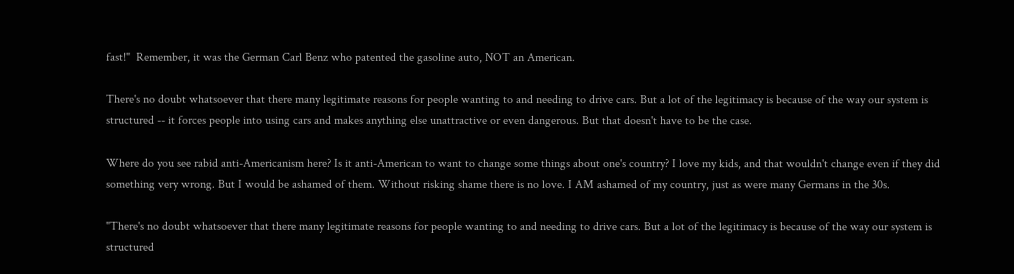fast!"  Remember, it was the German Carl Benz who patented the gasoline auto, NOT an American.

There's no doubt whatsoever that there many legitimate reasons for people wanting to and needing to drive cars. But a lot of the legitimacy is because of the way our system is structured -- it forces people into using cars and makes anything else unattractive or even dangerous. But that doesn't have to be the case.

Where do you see rabid anti-Americanism here? Is it anti-American to want to change some things about one's country? I love my kids, and that wouldn't change even if they did something very wrong. But I would be ashamed of them. Without risking shame there is no love. I AM ashamed of my country, just as were many Germans in the 30s.

"There's no doubt whatsoever that there many legitimate reasons for people wanting to and needing to drive cars. But a lot of the legitimacy is because of the way our system is structured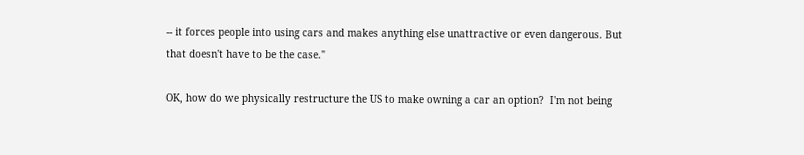-- it forces people into using cars and makes anything else unattractive or even dangerous. But that doesn't have to be the case."

OK, how do we physically restructure the US to make owning a car an option?  I'm not being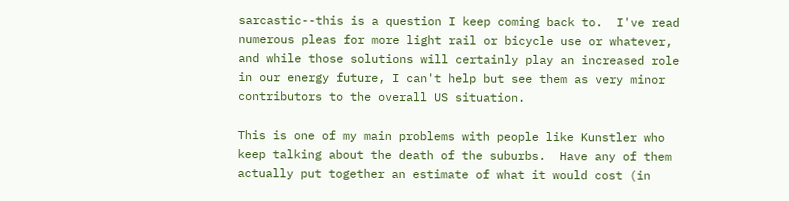sarcastic--this is a question I keep coming back to.  I've read numerous pleas for more light rail or bicycle use or whatever, and while those solutions will certainly play an increased role in our energy future, I can't help but see them as very minor contributors to the overall US situation.

This is one of my main problems with people like Kunstler who keep talking about the death of the suburbs.  Have any of them actually put together an estimate of what it would cost (in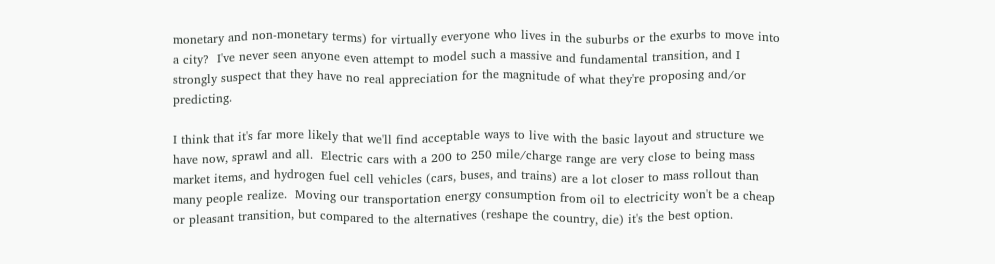monetary and non-monetary terms) for virtually everyone who lives in the suburbs or the exurbs to move into a city?  I've never seen anyone even attempt to model such a massive and fundamental transition, and I strongly suspect that they have no real appreciation for the magnitude of what they're proposing and/or predicting.

I think that it's far more likely that we'll find acceptable ways to live with the basic layout and structure we have now, sprawl and all.  Electric cars with a 200 to 250 mile/charge range are very close to being mass market items, and hydrogen fuel cell vehicles (cars, buses, and trains) are a lot closer to mass rollout than many people realize.  Moving our transportation energy consumption from oil to electricity won't be a cheap or pleasant transition, but compared to the alternatives (reshape the country, die) it's the best option.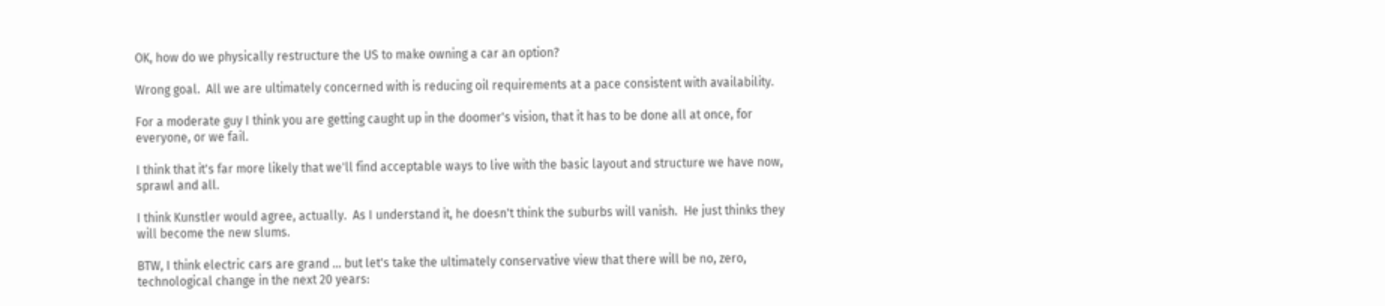OK, how do we physically restructure the US to make owning a car an option?

Wrong goal.  All we are ultimately concerned with is reducing oil requirements at a pace consistent with availability.

For a moderate guy I think you are getting caught up in the doomer's vision, that it has to be done all at once, for everyone, or we fail.

I think that it's far more likely that we'll find acceptable ways to live with the basic layout and structure we have now, sprawl and all.

I think Kunstler would agree, actually.  As I understand it, he doesn't think the suburbs will vanish.  He just thinks they will become the new slums.

BTW, I think electric cars are grand ... but let's take the ultimately conservative view that there will be no, zero, technological change in the next 20 years: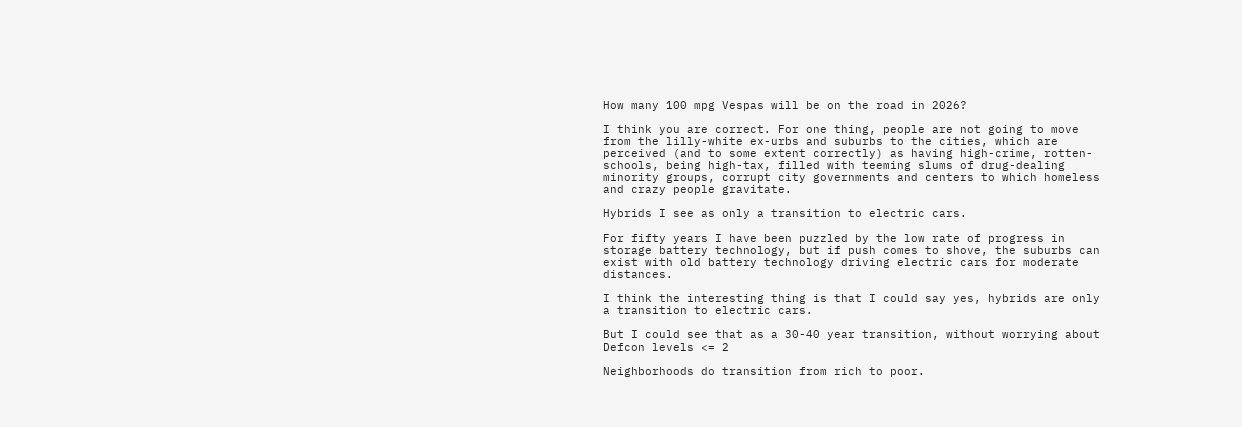How many 100 mpg Vespas will be on the road in 2026?

I think you are correct. For one thing, people are not going to move from the lilly-white ex-urbs and suburbs to the cities, which are perceived (and to some extent correctly) as having high-crime, rotten-schools, being high-tax, filled with teeming slums of drug-dealing minority groups, corrupt city governments and centers to which homeless and crazy people gravitate.

Hybrids I see as only a transition to electric cars.

For fifty years I have been puzzled by the low rate of progress in storage battery technology, but if push comes to shove, the suburbs can exist with old battery technology driving electric cars for moderate distances.

I think the interesting thing is that I could say yes, hybrids are only a transition to electric cars.

But I could see that as a 30-40 year transition, without worrying about Defcon levels <= 2

Neighborhoods do transition from rich to poor.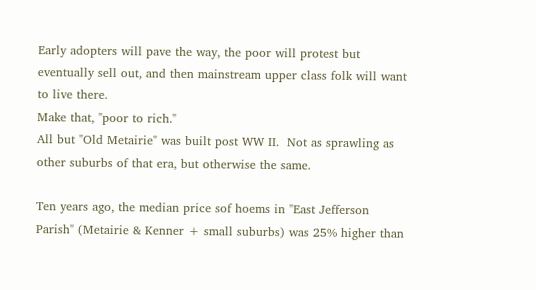Early adopters will pave the way, the poor will protest but eventually sell out, and then mainstream upper class folk will want to live there.
Make that, "poor to rich."
All but "Old Metairie" was built post WW II.  Not as sprawling as other suburbs of that era, but otherwise the same.

Ten years ago, the median price sof hoems in "East Jefferson Parish" (Metairie & Kenner + small suburbs) was 25% higher than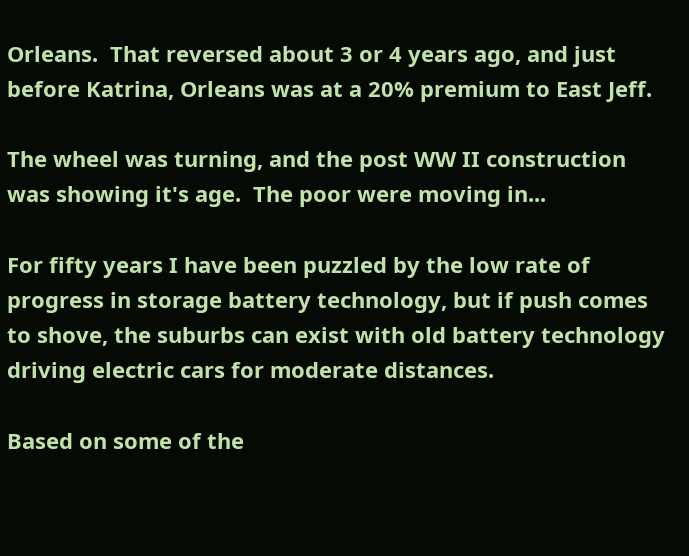Orleans.  That reversed about 3 or 4 years ago, and just before Katrina, Orleans was at a 20% premium to East Jeff.

The wheel was turning, and the post WW II construction was showing it's age.  The poor were moving in...

For fifty years I have been puzzled by the low rate of progress in storage battery technology, but if push comes to shove, the suburbs can exist with old battery technology driving electric cars for moderate distances.

Based on some of the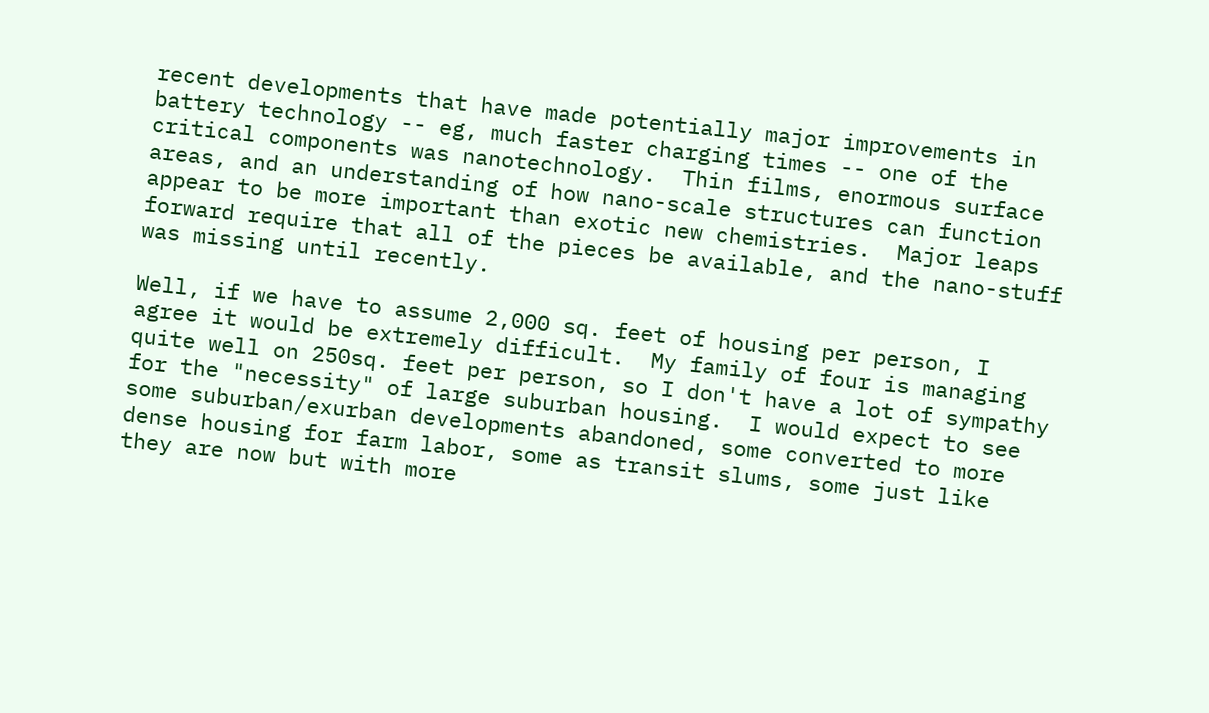recent developments that have made potentially major improvements in battery technology -- eg, much faster charging times -- one of the critical components was nanotechnology.  Thin films, enormous surface areas, and an understanding of how nano-scale structures can function appear to be more important than exotic new chemistries.  Major leaps forward require that all of the pieces be available, and the nano-stuff was missing until recently.

Well, if we have to assume 2,000 sq. feet of housing per person, I agree it would be extremely difficult.  My family of four is managing quite well on 250sq. feet per person, so I don't have a lot of sympathy for the "necessity" of large suburban housing.  I would expect to see some suburban/exurban developments abandoned, some converted to more dense housing for farm labor, some as transit slums, some just like they are now but with more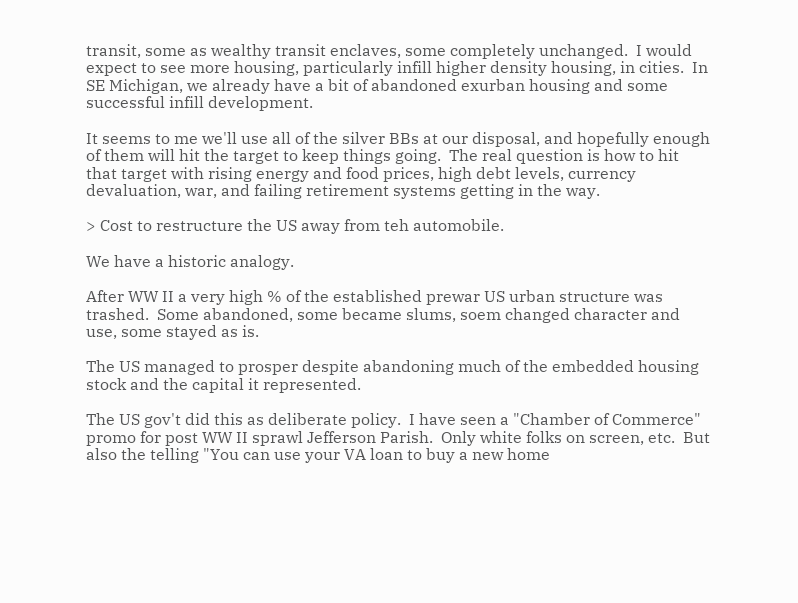transit, some as wealthy transit enclaves, some completely unchanged.  I would expect to see more housing, particularly infill higher density housing, in cities.  In SE Michigan, we already have a bit of abandoned exurban housing and some successful infill development.

It seems to me we'll use all of the silver BBs at our disposal, and hopefully enough of them will hit the target to keep things going.  The real question is how to hit that target with rising energy and food prices, high debt levels, currency devaluation, war, and failing retirement systems getting in the way.

> Cost to restructure the US away from teh automobile.

We have a historic analogy.

After WW II a very high % of the established prewar US urban structure was trashed.  Some abandoned, some became slums, soem changed character and use, some stayed as is.

The US managed to prosper despite abandoning much of the embedded housing stock and the capital it represented.

The US gov't did this as deliberate policy.  I have seen a "Chamber of Commerce" promo for post WW II sprawl Jefferson Parish.  Only white folks on screen, etc.  But also the telling "You can use your VA loan to buy a new home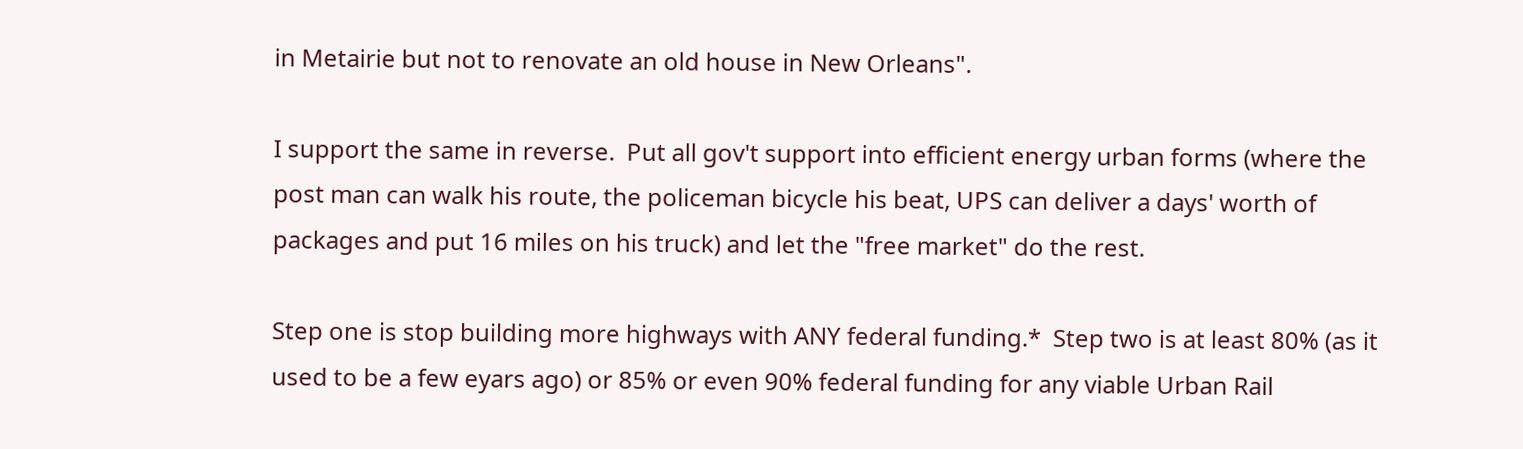in Metairie but not to renovate an old house in New Orleans".

I support the same in reverse.  Put all gov't support into efficient energy urban forms (where the post man can walk his route, the policeman bicycle his beat, UPS can deliver a days' worth of packages and put 16 miles on his truck) and let the "free market" do the rest.

Step one is stop building more highways with ANY federal funding.*  Step two is at least 80% (as it used to be a few eyars ago) or 85% or even 90% federal funding for any viable Urban Rail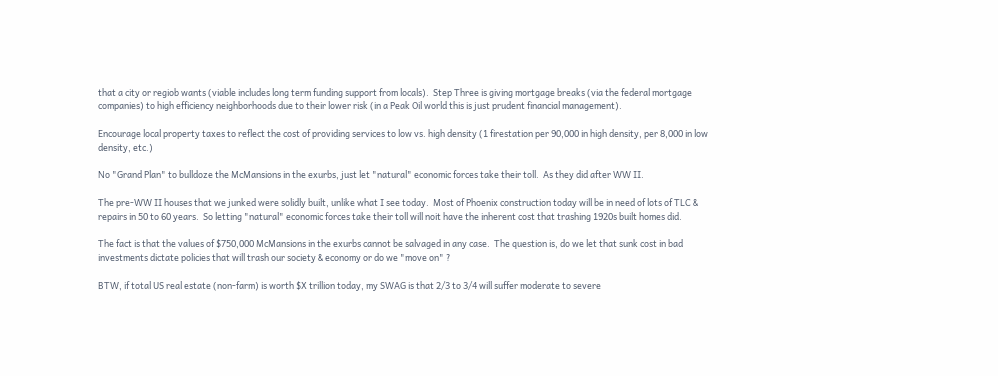that a city or regiob wants (viable includes long term funding support from locals).  Step Three is giving mortgage breaks (via the federal mortgage companies) to high efficiency neighborhoods due to their lower risk (in a Peak Oil world this is just prudent financial management).

Encourage local property taxes to reflect the cost of providing services to low vs. high density (1 firestation per 90,000 in high density, per 8,000 in low density, etc.)

No "Grand Plan" to bulldoze the McMansions in the exurbs, just let "natural" economic forces take their toll.  As they did after WW II.

The pre-WW II houses that we junked were solidly built, unlike what I see today.  Most of Phoenix construction today will be in need of lots of TLC & repairs in 50 to 60 years.  So letting "natural" economic forces take their toll will noit have the inherent cost that trashing 1920s built homes did.

The fact is that the values of $750,000 McMansions in the exurbs cannot be salvaged in any case.  The question is, do we let that sunk cost in bad investments dictate policies that will trash our society & economy or do we "move on" ?

BTW, if total US real estate (non-farm) is worth $X trillion today, my SWAG is that 2/3 to 3/4 will suffer moderate to severe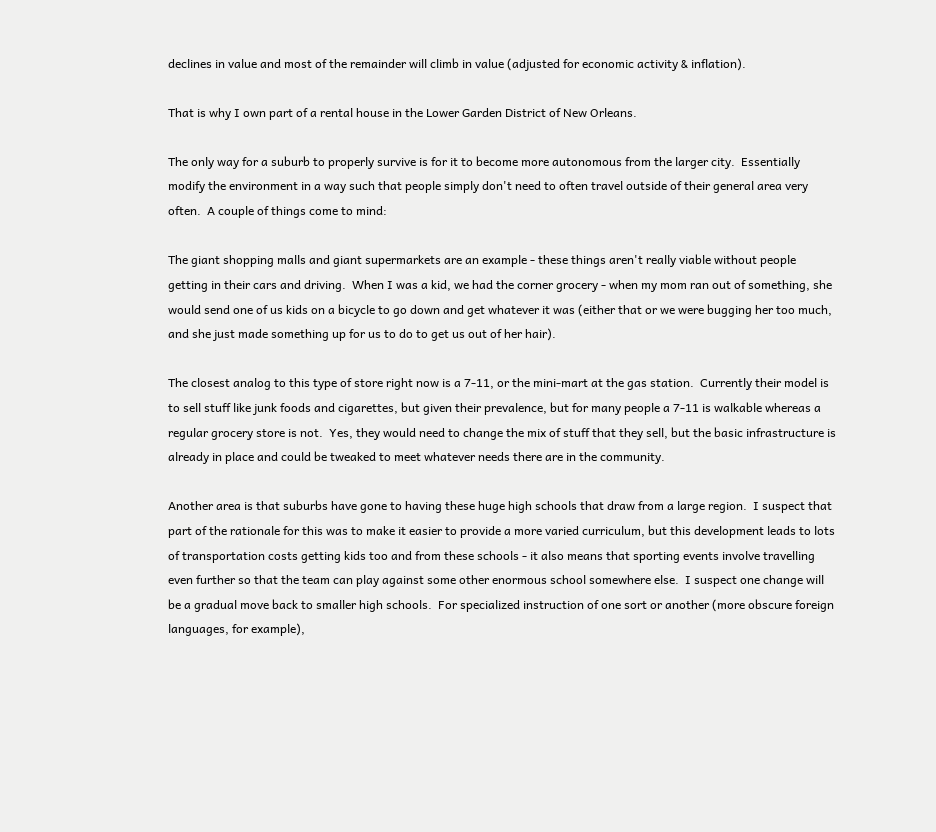declines in value and most of the remainder will climb in value (adjusted for economic activity & inflation).

That is why I own part of a rental house in the Lower Garden District of New Orleans.

The only way for a suburb to properly survive is for it to become more autonomous from the larger city.  Essentially modify the environment in a way such that people simply don't need to often travel outside of their general area very often.  A couple of things come to mind:

The giant shopping malls and giant supermarkets are an example - these things aren't really viable without people getting in their cars and driving.  When I was a kid, we had the corner grocery - when my mom ran out of something, she would send one of us kids on a bicycle to go down and get whatever it was (either that or we were bugging her too much, and she just made something up for us to do to get us out of her hair).

The closest analog to this type of store right now is a 7-11, or the mini-mart at the gas station.  Currently their model is to sell stuff like junk foods and cigarettes, but given their prevalence, but for many people a 7-11 is walkable whereas a regular grocery store is not.  Yes, they would need to change the mix of stuff that they sell, but the basic infrastructure is already in place and could be tweaked to meet whatever needs there are in the community.

Another area is that suburbs have gone to having these huge high schools that draw from a large region.  I suspect that part of the rationale for this was to make it easier to provide a more varied curriculum, but this development leads to lots of transportation costs getting kids too and from these schools - it also means that sporting events involve travelling even further so that the team can play against some other enormous school somewhere else.  I suspect one change will be a gradual move back to smaller high schools.  For specialized instruction of one sort or another (more obscure foreign languages, for example),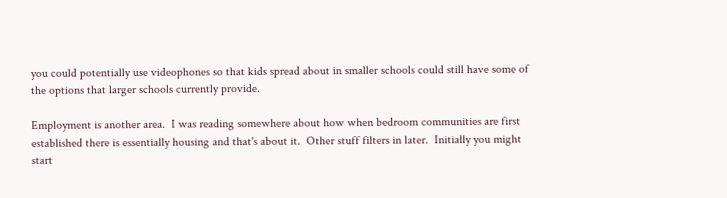you could potentially use videophones so that kids spread about in smaller schools could still have some of the options that larger schools currently provide.

Employment is another area.  I was reading somewhere about how when bedroom communities are first established there is essentially housing and that's about it.  Other stuff filters in later.  Initially you might start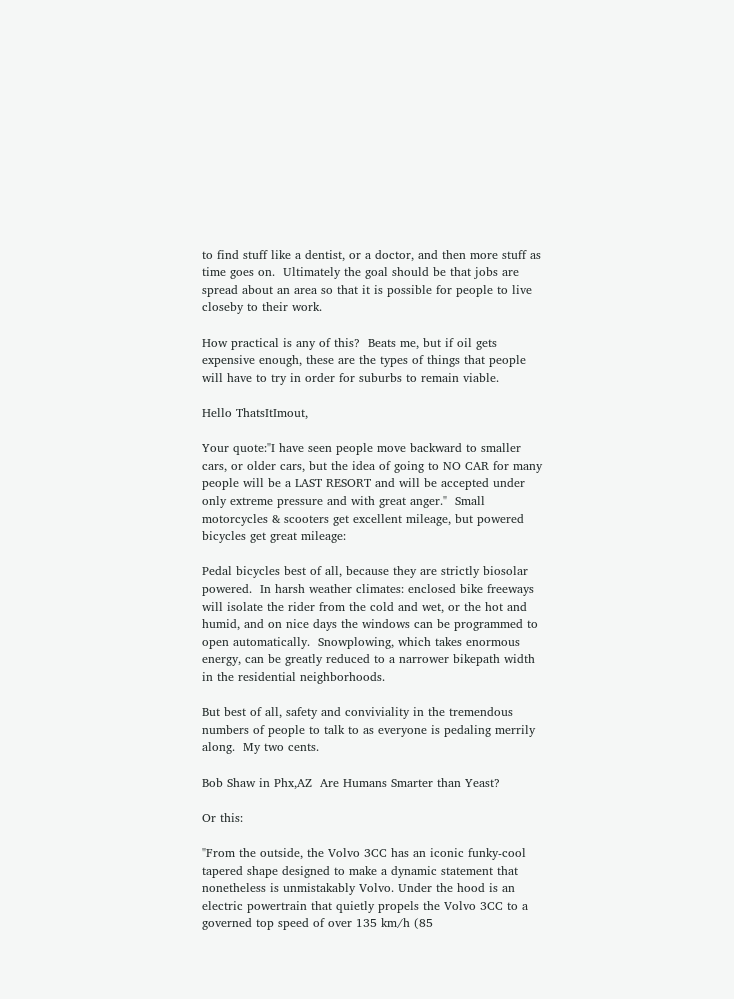to find stuff like a dentist, or a doctor, and then more stuff as time goes on.  Ultimately the goal should be that jobs are spread about an area so that it is possible for people to live closeby to their work.

How practical is any of this?  Beats me, but if oil gets expensive enough, these are the types of things that people will have to try in order for suburbs to remain viable.

Hello ThatsItImout,

Your quote:"I have seen people move backward to smaller cars, or older cars, but the idea of going to NO CAR for many people will be a LAST RESORT and will be accepted under only extreme pressure and with great anger."  Small motorcycles & scooters get excellent mileage, but powered bicycles get great mileage:

Pedal bicycles best of all, because they are strictly biosolar powered.  In harsh weather climates: enclosed bike freeways will isolate the rider from the cold and wet, or the hot and humid, and on nice days the windows can be programmed to open automatically.  Snowplowing, which takes enormous energy, can be greatly reduced to a narrower bikepath width in the residential neighborhoods.

But best of all, safety and conviviality in the tremendous numbers of people to talk to as everyone is pedaling merrily along.  My two cents.

Bob Shaw in Phx,AZ  Are Humans Smarter than Yeast?

Or this:

"From the outside, the Volvo 3CC has an iconic funky-cool tapered shape designed to make a dynamic statement that nonetheless is unmistakably Volvo. Under the hood is an electric powertrain that quietly propels the Volvo 3CC to a governed top speed of over 135 km/h (85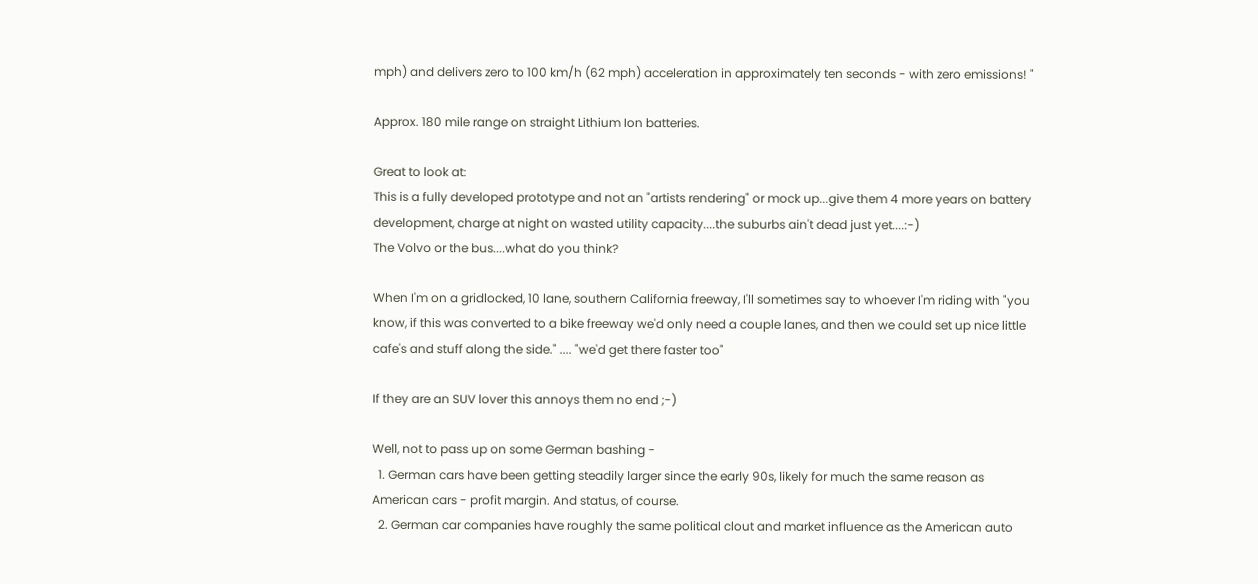mph) and delivers zero to 100 km/h (62 mph) acceleration in approximately ten seconds - with zero emissions! "

Approx. 180 mile range on straight Lithium Ion batteries.

Great to look at:
This is a fully developed prototype and not an "artists rendering" or mock up...give them 4 more years on battery development, charge at night on wasted utility capacity....the suburbs ain't dead just yet....:-)
The Volvo or the bus....what do you think?

When I'm on a gridlocked, 10 lane, southern California freeway, I'll sometimes say to whoever I'm riding with "you know, if this was converted to a bike freeway we'd only need a couple lanes, and then we could set up nice little cafe's and stuff along the side." .... "we'd get there faster too"

If they are an SUV lover this annoys them no end ;-)

Well, not to pass up on some German bashing -
  1. German cars have been getting steadily larger since the early 90s, likely for much the same reason as American cars - profit margin. And status, of course.
  2. German car companies have roughly the same political clout and market influence as the American auto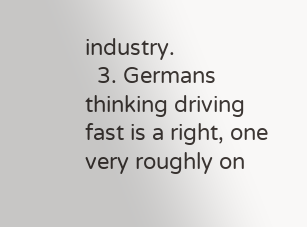industry.
  3. Germans thinking driving fast is a right, one very roughly on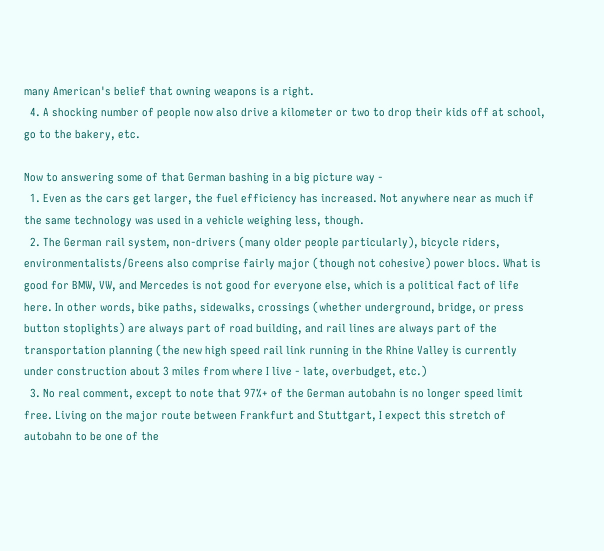many American's belief that owning weapons is a right.
  4. A shocking number of people now also drive a kilometer or two to drop their kids off at school, go to the bakery, etc.

Now to answering some of that German bashing in a big picture way -
  1. Even as the cars get larger, the fuel efficiency has increased. Not anywhere near as much if the same technology was used in a vehicle weighing less, though.
  2. The German rail system, non-drivers (many older people particularly), bicycle riders, environmentalists/Greens also comprise fairly major (though not cohesive) power blocs. What is good for BMW, VW, and Mercedes is not good for everyone else, which is a political fact of life here. In other words, bike paths, sidewalks, crossings (whether underground, bridge, or press button stoplights) are always part of road building, and rail lines are always part of the transportation planning (the new high speed rail link running in the Rhine Valley is currently under construction about 3 miles from where I live - late, overbudget, etc.)
  3. No real comment, except to note that 97%+ of the German autobahn is no longer speed limit free. Living on the major route between Frankfurt and Stuttgart, I expect this stretch of autobahn to be one of the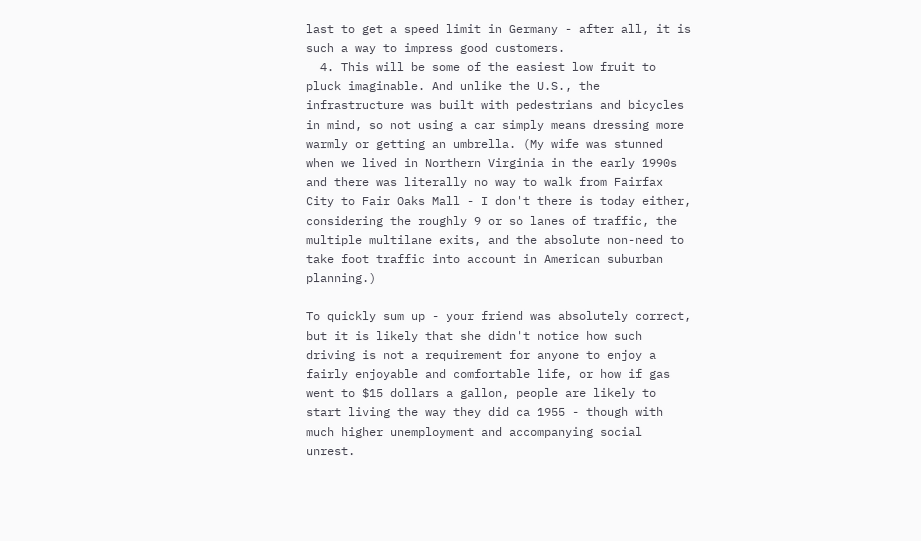last to get a speed limit in Germany - after all, it is such a way to impress good customers.
  4. This will be some of the easiest low fruit to pluck imaginable. And unlike the U.S., the infrastructure was built with pedestrians and bicycles in mind, so not using a car simply means dressing more warmly or getting an umbrella. (My wife was stunned when we lived in Northern Virginia in the early 1990s and there was literally no way to walk from Fairfax City to Fair Oaks Mall - I don't there is today either, considering the roughly 9 or so lanes of traffic, the multiple multilane exits, and the absolute non-need to take foot traffic into account in American suburban planning.)

To quickly sum up - your friend was absolutely correct, but it is likely that she didn't notice how such driving is not a requirement for anyone to enjoy a fairly enjoyable and comfortable life, or how if gas went to $15 dollars a gallon, people are likely to start living the way they did ca 1955 - though with much higher unemployment and accompanying social unrest.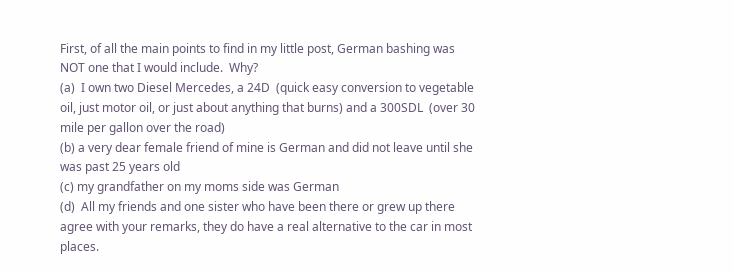First, of all the main points to find in my little post, German bashing was NOT one that I would include.  Why?
(a)  I own two Diesel Mercedes, a 24D  (quick easy conversion to vegetable oil, just motor oil, or just about anything that burns) and a 300SDL  (over 30 mile per gallon over the road)
(b) a very dear female friend of mine is German and did not leave until she was past 25 years old
(c) my grandfather on my moms side was German
(d)  All my friends and one sister who have been there or grew up there agree with your remarks, they do have a real alternative to the car in most places.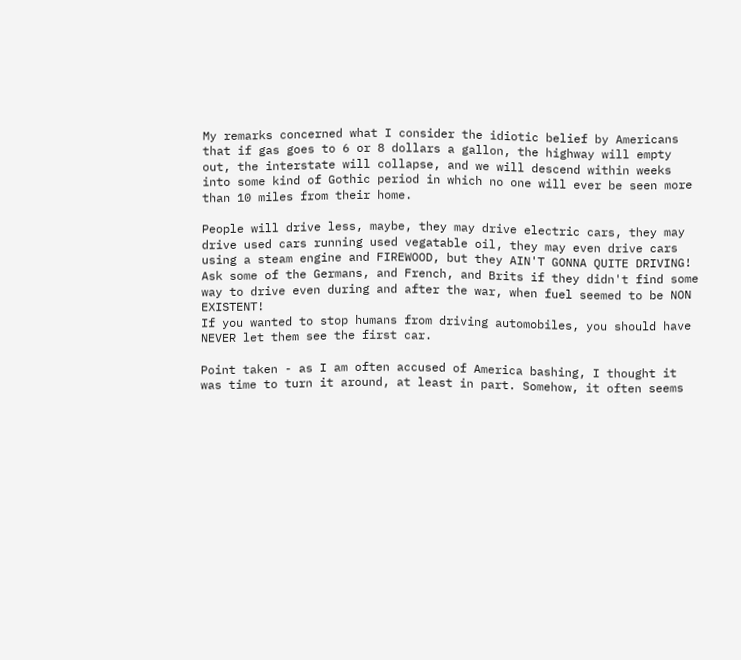My remarks concerned what I consider the idiotic belief by Americans that if gas goes to 6 or 8 dollars a gallon, the highway will empty out, the interstate will collapse, and we will descend within weeks into some kind of Gothic period in which no one will ever be seen more than 10 miles from their home.

People will drive less, maybe, they may drive electric cars, they may drive used cars running used vegatable oil, they may even drive cars using a steam engine and FIREWOOD, but they AIN'T GONNA QUITE DRIVING!
Ask some of the Germans, and French, and Brits if they didn't find some way to drive even during and after the war, when fuel seemed to be NON EXISTENT!
If you wanted to stop humans from driving automobiles, you should have NEVER let them see the first car.

Point taken - as I am often accused of America bashing, I thought it was time to turn it around, at least in part. Somehow, it often seems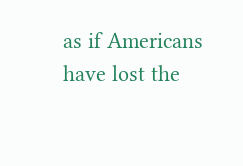as if Americans have lost the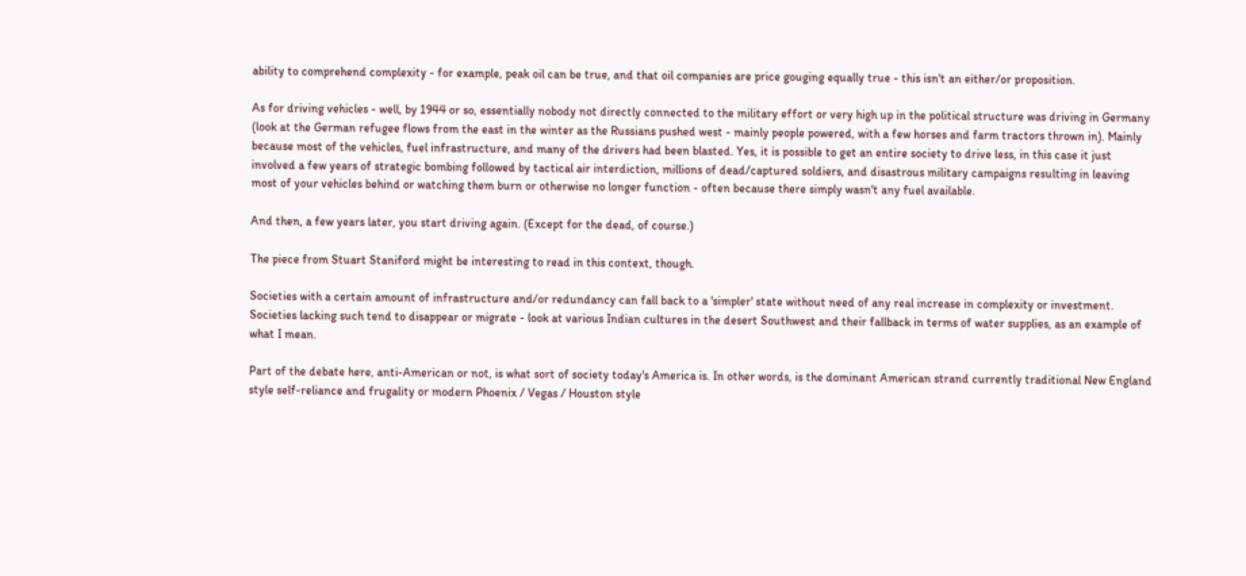ability to comprehend complexity - for example, peak oil can be true, and that oil companies are price gouging equally true - this isn't an either/or proposition.

As for driving vehicles - well, by 1944 or so, essentially nobody not directly connected to the military effort or very high up in the political structure was driving in Germany (look at the German refugee flows from the east in the winter as the Russians pushed west - mainly people powered, with a few horses and farm tractors thrown in). Mainly because most of the vehicles, fuel infrastructure, and many of the drivers had been blasted. Yes, it is possible to get an entire society to drive less, in this case it just involved a few years of strategic bombing followed by tactical air interdiction, millions of dead/captured soldiers, and disastrous military campaigns resulting in leaving most of your vehicles behind or watching them burn or otherwise no longer function - often because there simply wasn't any fuel available.

And then, a few years later, you start driving again. (Except for the dead, of course.)

The piece from Stuart Staniford might be interesting to read in this context, though.

Societies with a certain amount of infrastructure and/or redundancy can fall back to a 'simpler' state without need of any real increase in complexity or investment. Societies lacking such tend to disappear or migrate - look at various Indian cultures in the desert Southwest and their fallback in terms of water supplies, as an example of what I mean.

Part of the debate here, anti-American or not, is what sort of society today's America is. In other words, is the dominant American strand currently traditional New England style self-reliance and frugality or modern Phoenix / Vegas / Houston style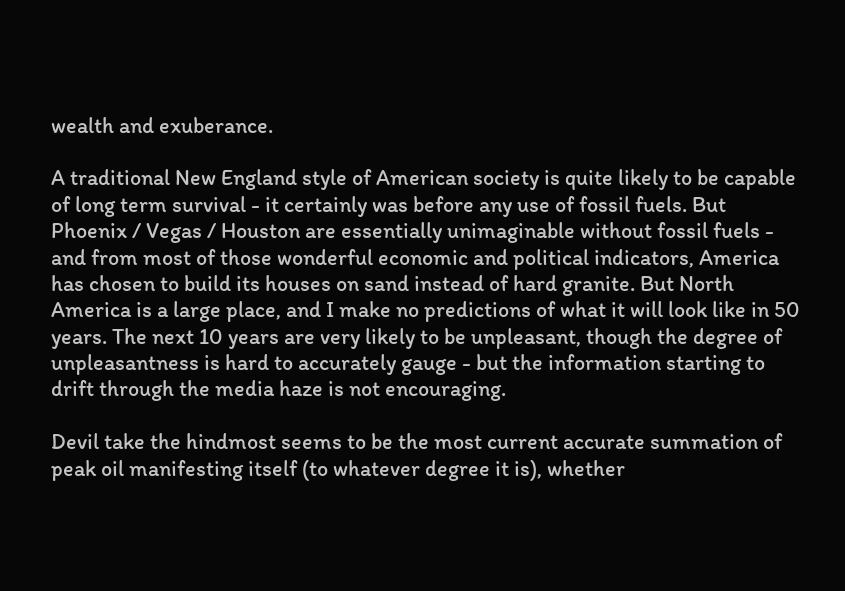wealth and exuberance.

A traditional New England style of American society is quite likely to be capable of long term survival - it certainly was before any use of fossil fuels. But Phoenix / Vegas / Houston are essentially unimaginable without fossil fuels - and from most of those wonderful economic and political indicators, America has chosen to build its houses on sand instead of hard granite. But North America is a large place, and I make no predictions of what it will look like in 50 years. The next 10 years are very likely to be unpleasant, though the degree of unpleasantness is hard to accurately gauge - but the information starting to drift through the media haze is not encouraging.

Devil take the hindmost seems to be the most current accurate summation of peak oil manifesting itself (to whatever degree it is), whether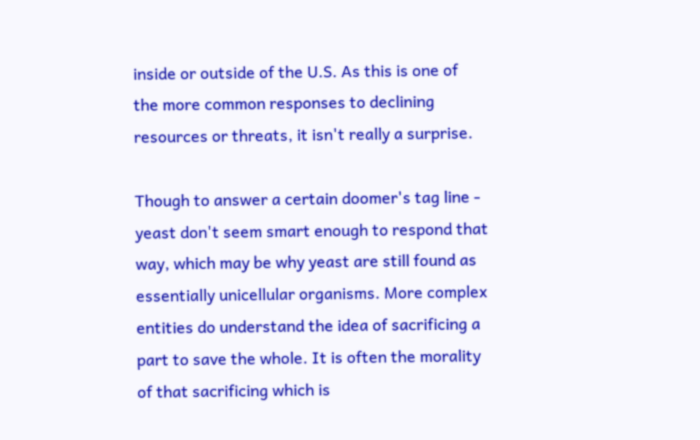inside or outside of the U.S. As this is one of the more common responses to declining resources or threats, it isn't really a surprise.

Though to answer a certain doomer's tag line - yeast don't seem smart enough to respond that way, which may be why yeast are still found as essentially unicellular organisms. More complex entities do understand the idea of sacrificing a part to save the whole. It is often the morality of that sacrificing which is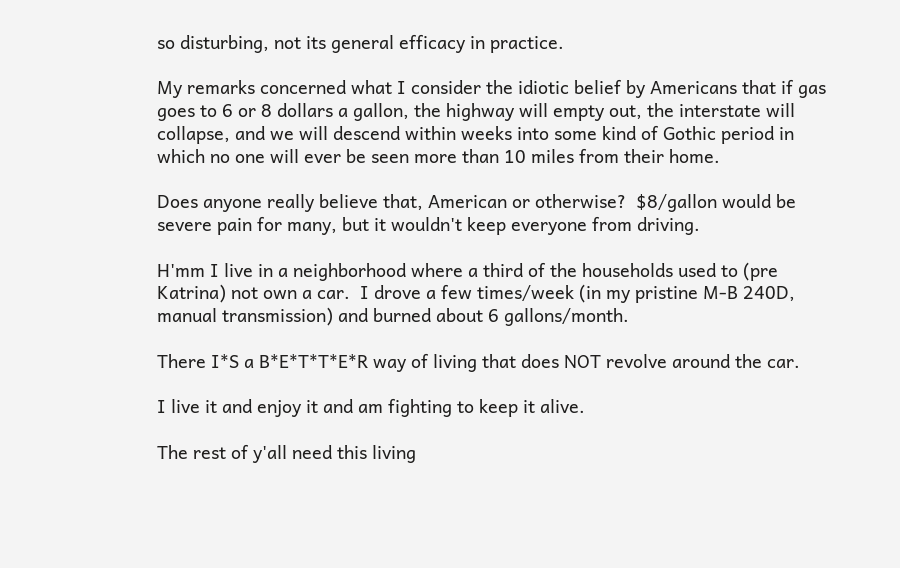so disturbing, not its general efficacy in practice.

My remarks concerned what I consider the idiotic belief by Americans that if gas goes to 6 or 8 dollars a gallon, the highway will empty out, the interstate will collapse, and we will descend within weeks into some kind of Gothic period in which no one will ever be seen more than 10 miles from their home.

Does anyone really believe that, American or otherwise?  $8/gallon would be severe pain for many, but it wouldn't keep everyone from driving.

H'mm I live in a neighborhood where a third of the households used to (pre Katrina) not own a car.  I drove a few times/week (in my pristine M-B 240D, manual transmission) and burned about 6 gallons/month.

There I*S a B*E*T*T*E*R way of living that does NOT revolve around the car.

I live it and enjoy it and am fighting to keep it alive.

The rest of y'all need this living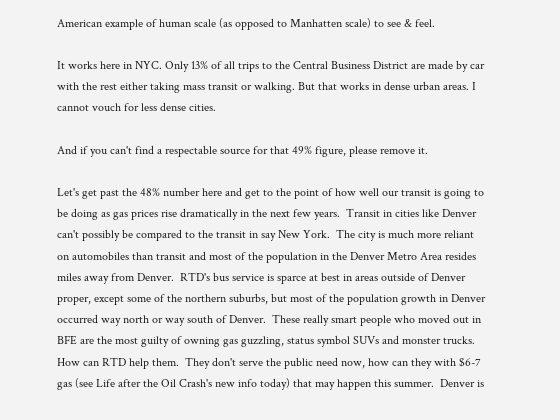American example of human scale (as opposed to Manhatten scale) to see & feel.

It works here in NYC. Only 13% of all trips to the Central Business District are made by car with the rest either taking mass transit or walking. But that works in dense urban areas. I cannot vouch for less dense cities.

And if you can't find a respectable source for that 49% figure, please remove it.

Let's get past the 48% number here and get to the point of how well our transit is going to be doing as gas prices rise dramatically in the next few years.  Transit in cities like Denver can't possibly be compared to the transit in say New York.  The city is much more reliant on automobiles than transit and most of the population in the Denver Metro Area resides miles away from Denver.  RTD's bus service is sparce at best in areas outside of Denver proper, except some of the northern suburbs, but most of the population growth in Denver occurred way north or way south of Denver.  These really smart people who moved out in BFE are the most guilty of owning gas guzzling, status symbol SUVs and monster trucks.  How can RTD help them.  They don't serve the public need now, how can they with $6-7 gas (see Life after the Oil Crash's new info today) that may happen this summer.  Denver is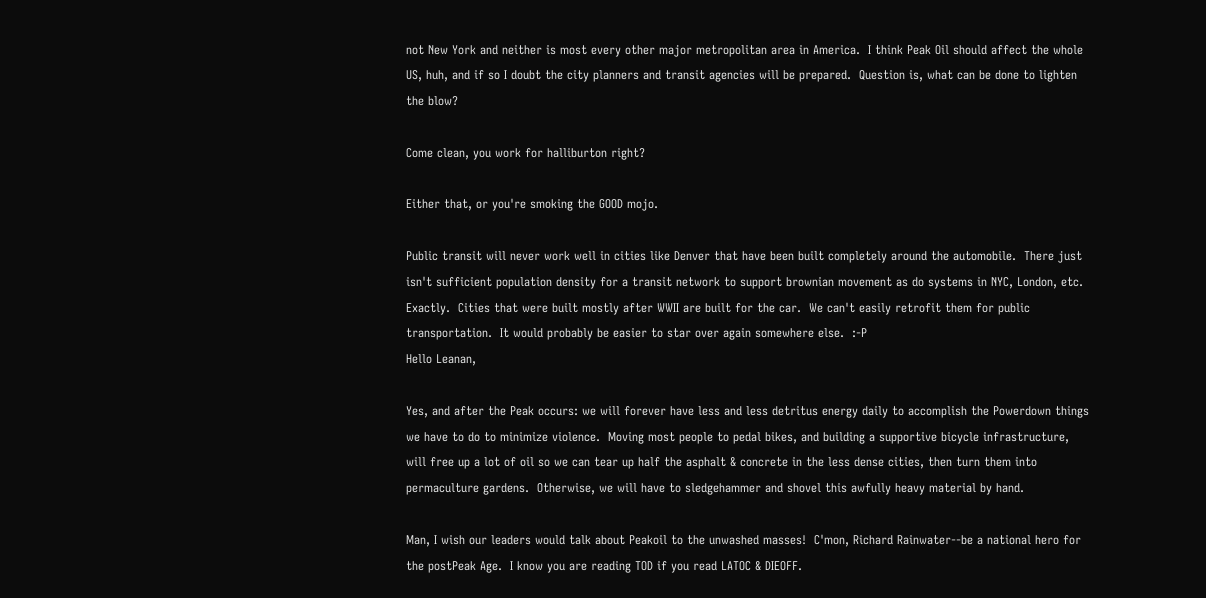not New York and neither is most every other major metropolitan area in America.  I think Peak Oil should affect the whole US, huh, and if so I doubt the city planners and transit agencies will be prepared.  Question is, what can be done to lighten the blow?

Come clean, you work for halliburton right?

Either that, or you're smoking the GOOD mojo.

Public transit will never work well in cities like Denver that have been built completely around the automobile.  There just isn't sufficient population density for a transit network to support brownian movement as do systems in NYC, London, etc.
Exactly.  Cities that were built mostly after WWII are built for the car.  We can't easily retrofit them for public transportation.  It would probably be easier to star over again somewhere else.  :-P
Hello Leanan,

Yes, and after the Peak occurs: we will forever have less and less detritus energy daily to accomplish the Powerdown things we have to do to minimize violence.  Moving most people to pedal bikes, and building a supportive bicycle infrastructure, will free up a lot of oil so we can tear up half the asphalt & concrete in the less dense cities, then turn them into permaculture gardens.  Otherwise, we will have to sledgehammer and shovel this awfully heavy material by hand.

Man, I wish our leaders would talk about Peakoil to the unwashed masses!  C'mon, Richard Rainwater--be a national hero for the postPeak Age.  I know you are reading TOD if you read LATOC & DIEOFF.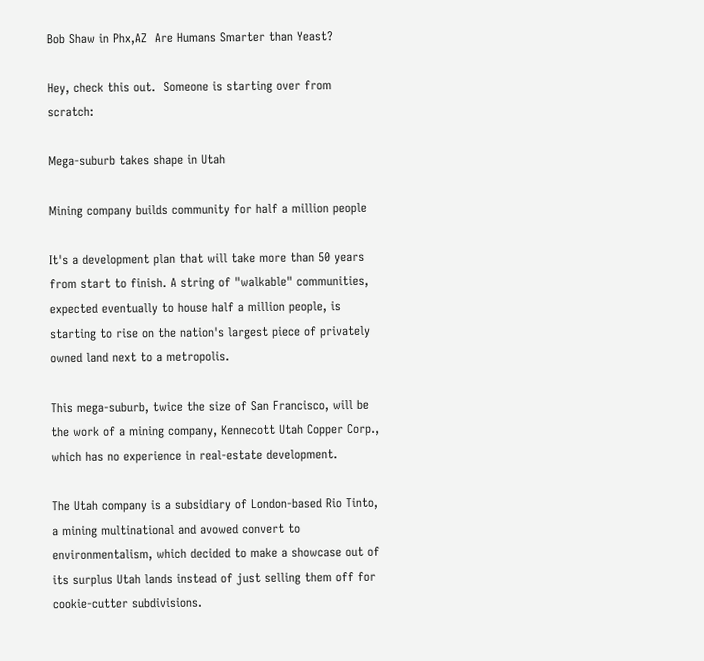Bob Shaw in Phx,AZ  Are Humans Smarter than Yeast?

Hey, check this out.  Someone is starting over from scratch:

Mega-suburb takes shape in Utah

Mining company builds community for half a million people

It's a development plan that will take more than 50 years from start to finish. A string of "walkable" communities, expected eventually to house half a million people, is starting to rise on the nation's largest piece of privately owned land next to a metropolis.

This mega-suburb, twice the size of San Francisco, will be the work of a mining company, Kennecott Utah Copper Corp., which has no experience in real-estate development.

The Utah company is a subsidiary of London-based Rio Tinto, a mining multinational and avowed convert to environmentalism, which decided to make a showcase out of its surplus Utah lands instead of just selling them off for cookie-cutter subdivisions.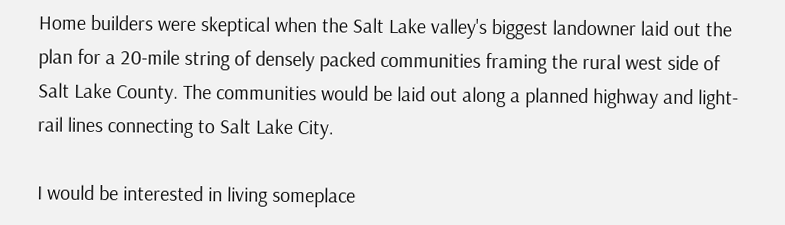Home builders were skeptical when the Salt Lake valley's biggest landowner laid out the plan for a 20-mile string of densely packed communities framing the rural west side of Salt Lake County. The communities would be laid out along a planned highway and light-rail lines connecting to Salt Lake City.

I would be interested in living someplace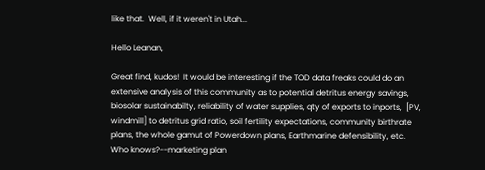like that.  Well, if it weren't in Utah...

Hello Leanan,

Great find, kudos!  It would be interesting if the TOD data freaks could do an extensive analysis of this community as to potential detritus energy savings, biosolar sustainabilty, reliability of water supplies, qty of exports to inports,  [PV, windmill] to detritus grid ratio, soil fertility expectations, community birthrate plans, the whole gamut of Powerdown plans, Earthmarine defensibility, etc.  Who knows?--marketing plan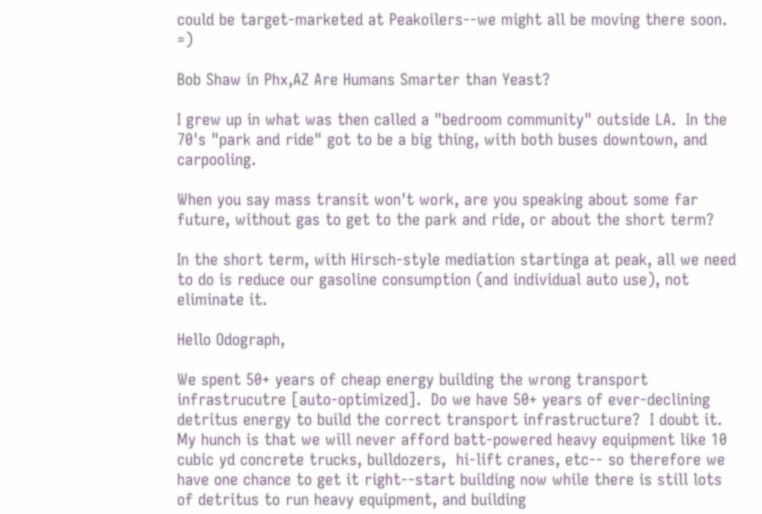could be target-marketed at Peakoilers--we might all be moving there soon. =)

Bob Shaw in Phx,AZ Are Humans Smarter than Yeast?

I grew up in what was then called a "bedroom community" outside LA.  In the 70's "park and ride" got to be a big thing, with both buses downtown, and carpooling.

When you say mass transit won't work, are you speaking about some far future, without gas to get to the park and ride, or about the short term?

In the short term, with Hirsch-style mediation startinga at peak, all we need to do is reduce our gasoline consumption (and individual auto use), not eliminate it.

Hello Odograph,

We spent 50+ years of cheap energy building the wrong transport infrastrucutre [auto-optimized].  Do we have 50+ years of ever-declining detritus energy to build the correct transport infrastructure?  I doubt it.  My hunch is that we will never afford batt-powered heavy equipment like 10 cubic yd concrete trucks, bulldozers,  hi-lift cranes, etc-- so therefore we have one chance to get it right--start building now while there is still lots of detritus to run heavy equipment, and building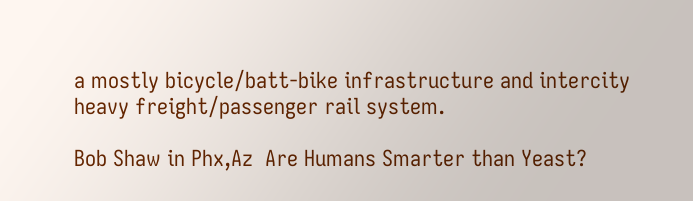a mostly bicycle/batt-bike infrastructure and intercity heavy freight/passenger rail system.

Bob Shaw in Phx,Az  Are Humans Smarter than Yeast?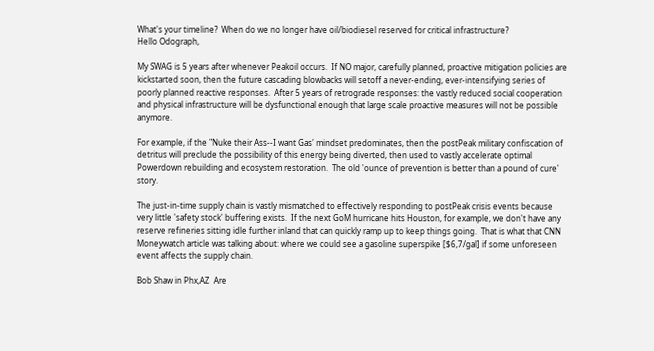What's your timeline?  When do we no longer have oil/biodiesel reserved for critical infrastructure?
Hello Odograph,

My SWAG is 5 years after whenever Peakoil occurs.  If NO major, carefully planned, proactive mitigation policies are kickstarted soon, then the future cascading blowbacks will setoff a never-ending, ever-intensifying series of poorly planned reactive responses.  After 5 years of retrograde responses: the vastly reduced social cooperation and physical infrastructure will be dysfunctional enough that large scale proactive measures will not be possible anymore.

For example, if the "Nuke their Ass--I want Gas' mindset predominates, then the postPeak military confiscation of detritus will preclude the possibility of this energy being diverted, then used to vastly accelerate optimal Powerdown rebuilding and ecosystem restoration.  The old 'ounce of prevention is better than a pound of cure' story.

The just-in-time supply chain is vastly mismatched to effectively responding to postPeak crisis events because very little 'safety stock' buffering exists.  If the next GoM hurricane hits Houston, for example, we don't have any reserve refineries sitting idle further inland that can quickly ramp up to keep things going.  That is what that CNN Moneywatch article was talking about: where we could see a gasoline superspike [$6,7/gal] if some unforeseen event affects the supply chain.

Bob Shaw in Phx,AZ  Are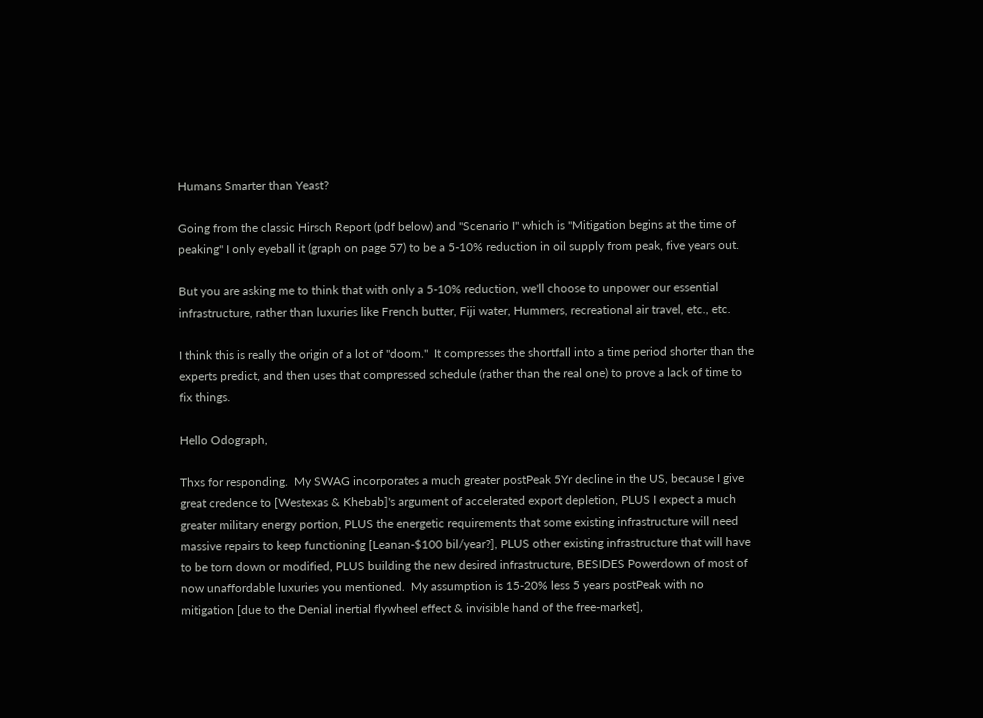Humans Smarter than Yeast?

Going from the classic Hirsch Report (pdf below) and "Scenario I" which is "Mitigation begins at the time of peaking" I only eyeball it (graph on page 57) to be a 5-10% reduction in oil supply from peak, five years out.

But you are asking me to think that with only a 5-10% reduction, we'll choose to unpower our essential infrastructure, rather than luxuries like French butter, Fiji water, Hummers, recreational air travel, etc., etc.

I think this is really the origin of a lot of "doom."  It compresses the shortfall into a time period shorter than the experts predict, and then uses that compressed schedule (rather than the real one) to prove a lack of time to fix things.

Hello Odograph,

Thxs for responding.  My SWAG incorporates a much greater postPeak 5Yr decline in the US, because I give great credence to [Westexas & Khebab]'s argument of accelerated export depletion, PLUS I expect a much greater military energy portion, PLUS the energetic requirements that some existing infrastructure will need massive repairs to keep functioning [Leanan-$100 bil/year?], PLUS other existing infrastructure that will have to be torn down or modified, PLUS building the new desired infrastructure, BESIDES Powerdown of most of now unaffordable luxuries you mentioned.  My assumption is 15-20% less 5 years postPeak with no mitigation [due to the Denial inertial flywheel effect & invisible hand of the free-market],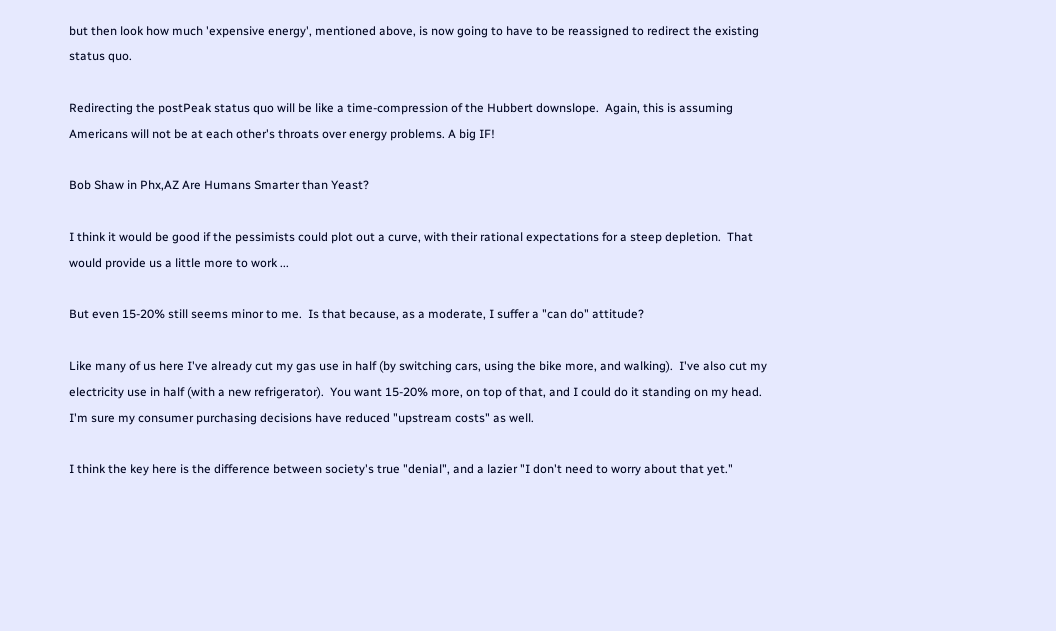but then look how much 'expensive energy', mentioned above, is now going to have to be reassigned to redirect the existing status quo.

Redirecting the postPeak status quo will be like a time-compression of the Hubbert downslope.  Again, this is assuming Americans will not be at each other's throats over energy problems. A big IF!

Bob Shaw in Phx,AZ Are Humans Smarter than Yeast?

I think it would be good if the pessimists could plot out a curve, with their rational expectations for a steep depletion.  That would provide us a little more to work ...

But even 15-20% still seems minor to me.  Is that because, as a moderate, I suffer a "can do" attitude?

Like many of us here I've already cut my gas use in half (by switching cars, using the bike more, and walking).  I've also cut my electricity use in half (with a new refrigerator).  You want 15-20% more, on top of that, and I could do it standing on my head.  I'm sure my consumer purchasing decisions have reduced "upstream costs" as well.

I think the key here is the difference between society's true "denial", and a lazier "I don't need to worry about that yet."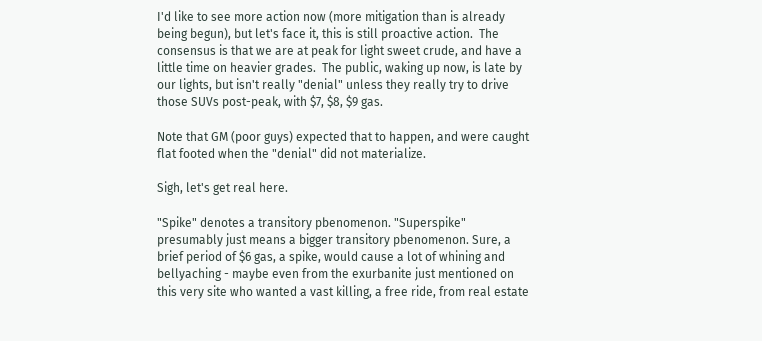I'd like to see more action now (more mitigation than is already being begun), but let's face it, this is still proactive action.  The consensus is that we are at peak for light sweet crude, and have a little time on heavier grades.  The public, waking up now, is late by our lights, but isn't really "denial" unless they really try to drive those SUVs post-peak, with $7, $8, $9 gas.

Note that GM (poor guys) expected that to happen, and were caught flat footed when the "denial" did not materialize.

Sigh, let's get real here.

"Spike" denotes a transitory pbenomenon. "Superspike" presumably just means a bigger transitory pbenomenon. Sure, a brief period of $6 gas, a spike, would cause a lot of whining and bellyaching - maybe even from the exurbanite just mentioned on this very site who wanted a vast killing, a free ride, from real estate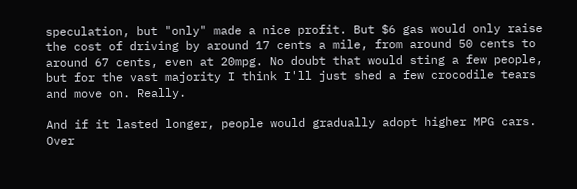speculation, but "only" made a nice profit. But $6 gas would only raise the cost of driving by around 17 cents a mile, from around 50 cents to around 67 cents, even at 20mpg. No doubt that would sting a few people, but for the vast majority I think I'll just shed a few crocodile tears and move on. Really.

And if it lasted longer, people would gradually adopt higher MPG cars. Over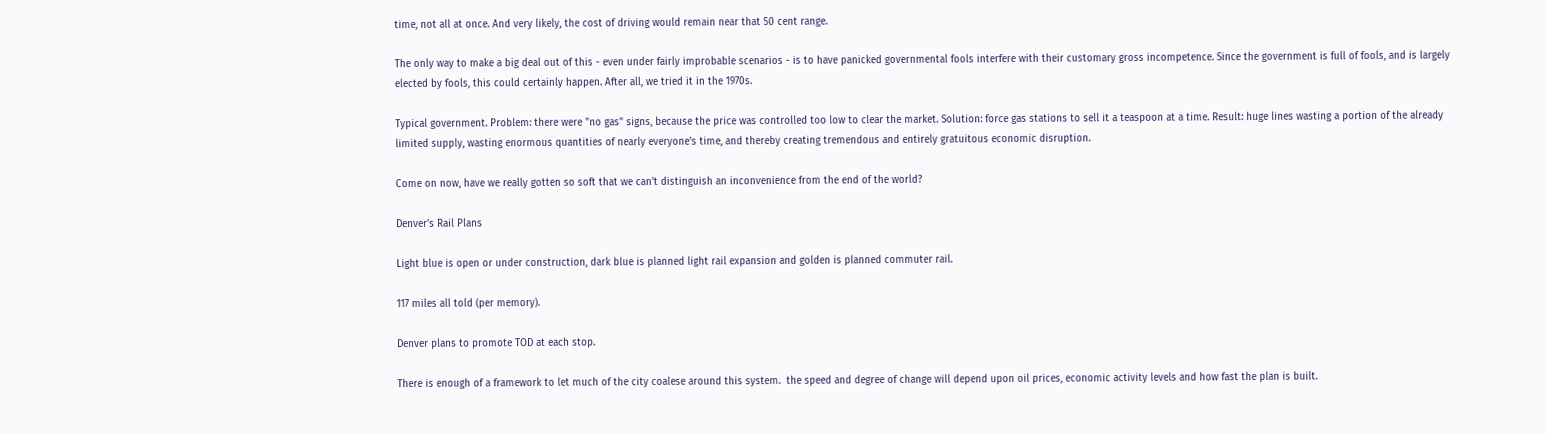time, not all at once. And very likely, the cost of driving would remain near that 50 cent range.

The only way to make a big deal out of this - even under fairly improbable scenarios - is to have panicked governmental fools interfere with their customary gross incompetence. Since the government is full of fools, and is largely elected by fools, this could certainly happen. After all, we tried it in the 1970s.

Typical government. Problem: there were "no gas" signs, because the price was controlled too low to clear the market. Solution: force gas stations to sell it a teaspoon at a time. Result: huge lines wasting a portion of the already limited supply, wasting enormous quantities of nearly everyone's time, and thereby creating tremendous and entirely gratuitous economic disruption.

Come on now, have we really gotten so soft that we can't distinguish an inconvenience from the end of the world?

Denver's Rail Plans

Light blue is open or under construction, dark blue is planned light rail expansion and golden is planned commuter rail.

117 miles all told (per memory).

Denver plans to promote TOD at each stop.

There is enough of a framework to let much of the city coalese around this system.  the speed and degree of change will depend upon oil prices, economic activity levels and how fast the plan is built.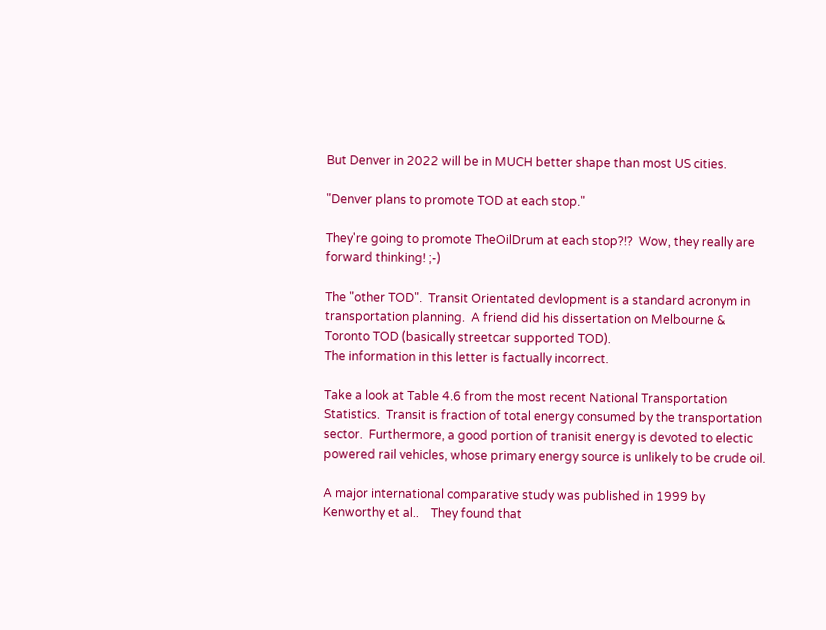But Denver in 2022 will be in MUCH better shape than most US cities.

"Denver plans to promote TOD at each stop."

They're going to promote TheOilDrum at each stop?!?  Wow, they really are forward thinking! ;-)

The "other TOD".  Transit Orientated devlopment is a standard acronym in transportation planning.  A friend did his dissertation on Melbourne & Toronto TOD (basically streetcar supported TOD).
The information in this letter is factually incorrect.

Take a look at Table 4.6 from the most recent National Transportation Statistics.  Transit is fraction of total energy consumed by the transportation sector.  Furthermore, a good portion of tranisit energy is devoted to electic powered rail vehicles, whose primary energy source is unlikely to be crude oil.

A major international comparative study was published in 1999 by Kenworthy et al..    They found that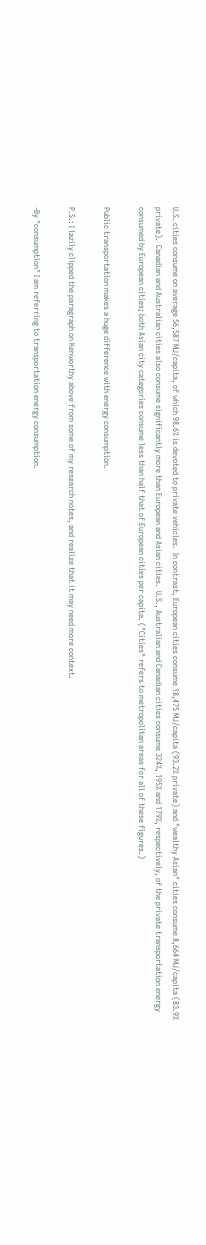U.S. cities consume on average 56,587 MJ/capita, of which 98.6% is devoted to private vehicles.  In contrast, European cities consume 18,475 MJ/capita (93.2% private) and "wealthy Asian" cities consume 8,664 MJ/capita (83.9% private).  Canadian and Australian cities also consume significantly more than European and Asian cities.  U.S., Australian and Canadian cities consume 324%, 195% and 179%, respectively, of the private transportation energy consumed by European cities; both Asian city categories consume less than half that of European cities per capita. ("Cities" refers to metropolitan areas for all of these figures.)

Public transportation makes a huge difference with energy consumption.

P.S.: I lazily clipped the paragraph on Kenworthy above from some of my research notes, and realize that it may need more context.

-By "consumption" I am referring to transportation energy consumption.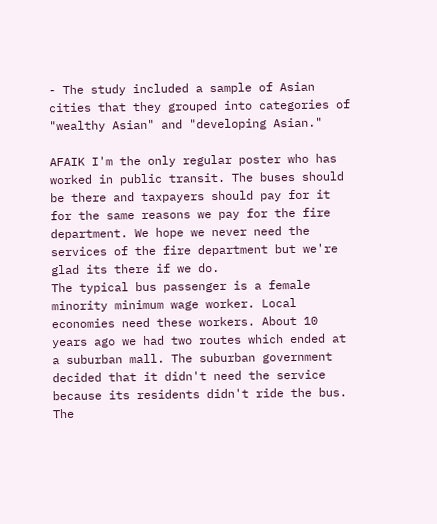- The study included a sample of Asian cities that they grouped into categories of "wealthy Asian" and "developing Asian."

AFAIK I'm the only regular poster who has worked in public transit. The buses should be there and taxpayers should pay for it for the same reasons we pay for the fire department. We hope we never need the services of the fire department but we're glad its there if we do.
The typical bus passenger is a female minority minimum wage worker. Local economies need these workers. About 10 years ago we had two routes which ended at a suburban mall. The suburban government decided that it didn't need the service because its residents didn't ride the bus. The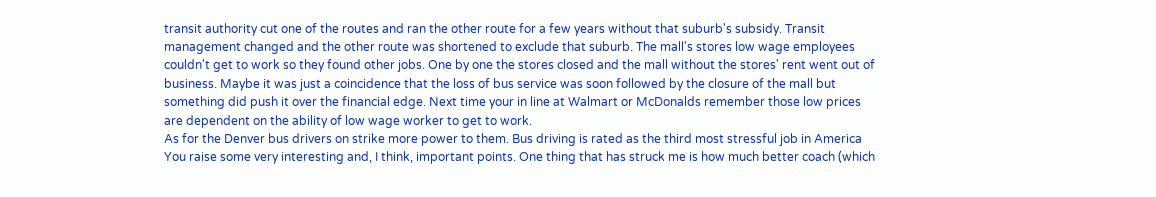transit authority cut one of the routes and ran the other route for a few years without that suburb's subsidy. Transit management changed and the other route was shortened to exclude that suburb. The mall's stores low wage employees couldn't get to work so they found other jobs. One by one the stores closed and the mall without the stores' rent went out of business. Maybe it was just a coincidence that the loss of bus service was soon followed by the closure of the mall but something did push it over the financial edge. Next time your in line at Walmart or McDonalds remember those low prices are dependent on the ability of low wage worker to get to work.
As for the Denver bus drivers on strike more power to them. Bus driving is rated as the third most stressful job in America
You raise some very interesting and, I think, important points. One thing that has struck me is how much better coach (which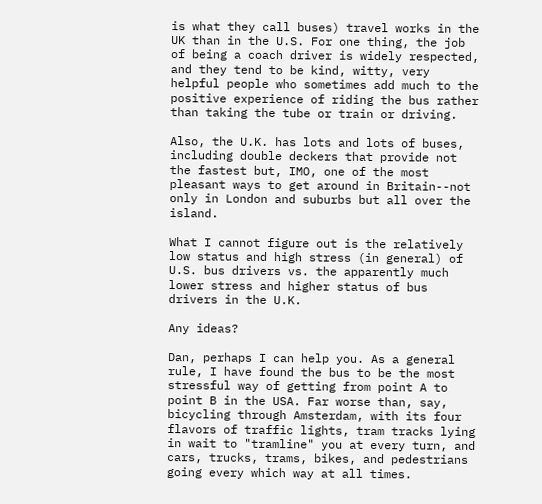is what they call buses) travel works in the UK than in the U.S. For one thing, the job of being a coach driver is widely respected, and they tend to be kind, witty, very helpful people who sometimes add much to the positive experience of riding the bus rather than taking the tube or train or driving.

Also, the U.K. has lots and lots of buses, including double deckers that provide not the fastest but, IMO, one of the most pleasant ways to get around in Britain--not only in London and suburbs but all over the island.

What I cannot figure out is the relatively low status and high stress (in general) of U.S. bus drivers vs. the apparently much lower stress and higher status of bus drivers in the U.K.

Any ideas?

Dan, perhaps I can help you. As a general rule, I have found the bus to be the most stressful way of getting from point A to point B in the USA. Far worse than, say, bicycling through Amsterdam, with its four flavors of traffic lights, tram tracks lying in wait to "tramline" you at every turn, and cars, trucks, trams, bikes, and pedestrians going every which way at all times.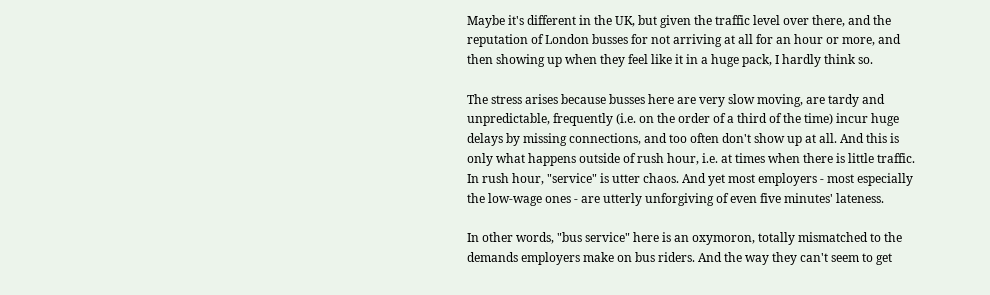Maybe it's different in the UK, but given the traffic level over there, and the reputation of London busses for not arriving at all for an hour or more, and then showing up when they feel like it in a huge pack, I hardly think so.

The stress arises because busses here are very slow moving, are tardy and unpredictable, frequently (i.e. on the order of a third of the time) incur huge delays by missing connections, and too often don't show up at all. And this is only what happens outside of rush hour, i.e. at times when there is little traffic. In rush hour, "service" is utter chaos. And yet most employers - most especially the low-wage ones - are utterly unforgiving of even five minutes' lateness.

In other words, "bus service" here is an oxymoron, totally mismatched to the demands employers make on bus riders. And the way they can't seem to get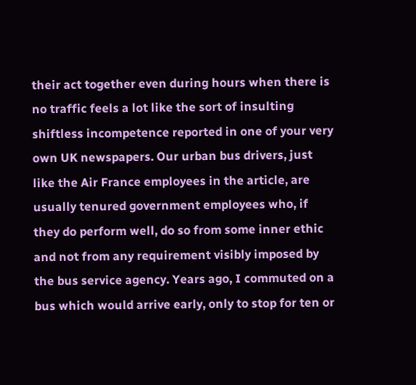their act together even during hours when there is no traffic feels a lot like the sort of insulting shiftless incompetence reported in one of your very own UK newspapers. Our urban bus drivers, just like the Air France employees in the article, are usually tenured government employees who, if they do perform well, do so from some inner ethic and not from any requirement visibly imposed by the bus service agency. Years ago, I commuted on a bus which would arrive early, only to stop for ten or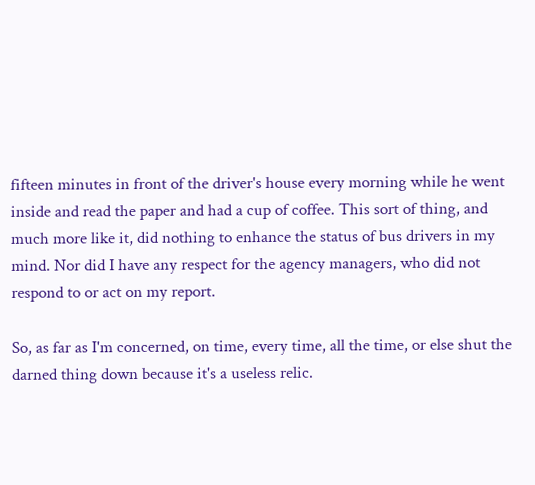fifteen minutes in front of the driver's house every morning while he went inside and read the paper and had a cup of coffee. This sort of thing, and much more like it, did nothing to enhance the status of bus drivers in my mind. Nor did I have any respect for the agency managers, who did not respond to or act on my report.

So, as far as I'm concerned, on time, every time, all the time, or else shut the darned thing down because it's a useless relic.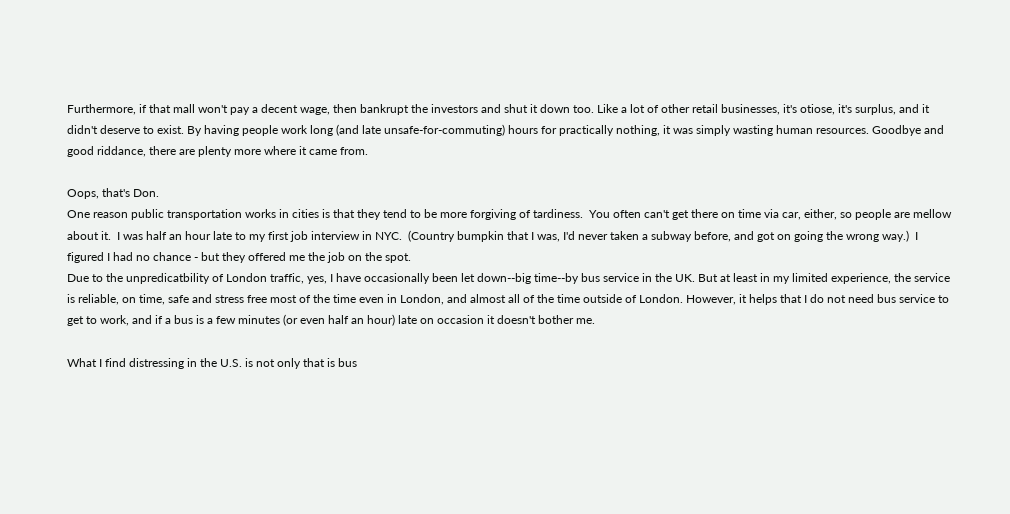Furthermore, if that mall won't pay a decent wage, then bankrupt the investors and shut it down too. Like a lot of other retail businesses, it's otiose, it's surplus, and it didn't deserve to exist. By having people work long (and late unsafe-for-commuting) hours for practically nothing, it was simply wasting human resources. Goodbye and good riddance, there are plenty more where it came from.

Oops, that's Don.
One reason public transportation works in cities is that they tend to be more forgiving of tardiness.  You often can't get there on time via car, either, so people are mellow about it.  I was half an hour late to my first job interview in NYC.  (Country bumpkin that I was, I'd never taken a subway before, and got on going the wrong way.)  I figured I had no chance - but they offered me the job on the spot.
Due to the unpredicatbility of London traffic, yes, I have occasionally been let down--big time--by bus service in the UK. But at least in my limited experience, the service is reliable, on time, safe and stress free most of the time even in London, and almost all of the time outside of London. However, it helps that I do not need bus service to get to work, and if a bus is a few minutes (or even half an hour) late on occasion it doesn't bother me.

What I find distressing in the U.S. is not only that is bus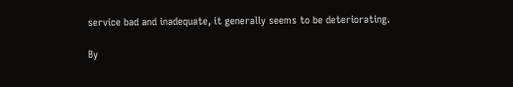service bad and inadequate, it generally seems to be deteriorating.

By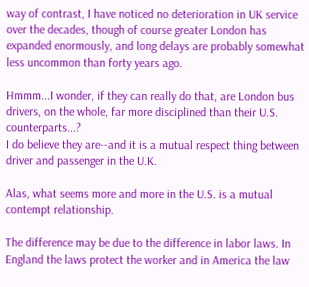way of contrast, I have noticed no deterioration in UK service over the decades, though of course greater London has expanded enormously, and long delays are probably somewhat less uncommon than forty years ago.

Hmmm...I wonder, if they can really do that, are London bus drivers, on the whole, far more disciplined than their U.S. counterparts...?
I do believe they are--and it is a mutual respect thing between driver and passenger in the U.K.

Alas, what seems more and more in the U.S. is a mutual contempt relationship.

The difference may be due to the difference in labor laws. In England the laws protect the worker and in America the law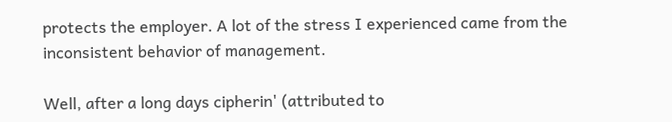protects the employer. A lot of the stress I experienced came from the inconsistent behavior of management.

Well, after a long days cipherin' (attributed to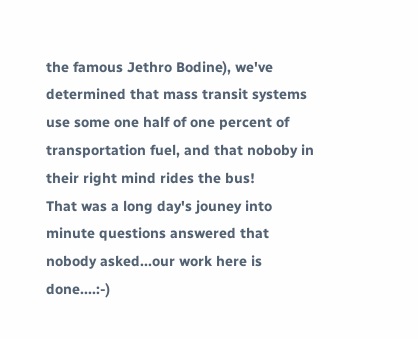the famous Jethro Bodine), we've determined that mass transit systems use some one half of one percent of transportation fuel, and that noboby in their right mind rides the bus!
That was a long day's jouney into minute questions answered that nobody asked...our work here is done....:-)